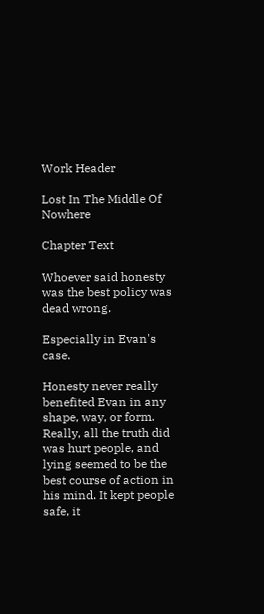Work Header

Lost In The Middle Of Nowhere

Chapter Text

Whoever said honesty was the best policy was dead wrong.

Especially in Evan's case.

Honesty never really benefited Evan in any shape, way, or form. Really, all the truth did was hurt people, and lying seemed to be the best course of action in his mind. It kept people safe, it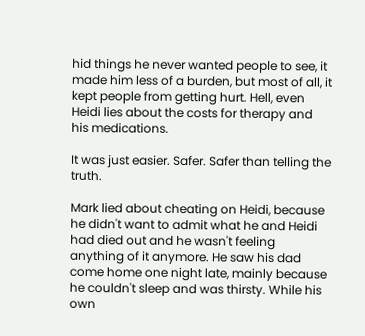hid things he never wanted people to see, it made him less of a burden, but most of all, it kept people from getting hurt. Hell, even Heidi lies about the costs for therapy and his medications.

It was just easier. Safer. Safer than telling the truth.

Mark lied about cheating on Heidi, because he didn't want to admit what he and Heidi had died out and he wasn't feeling anything of it anymore. He saw his dad come home one night late, mainly because he couldn't sleep and was thirsty. While his own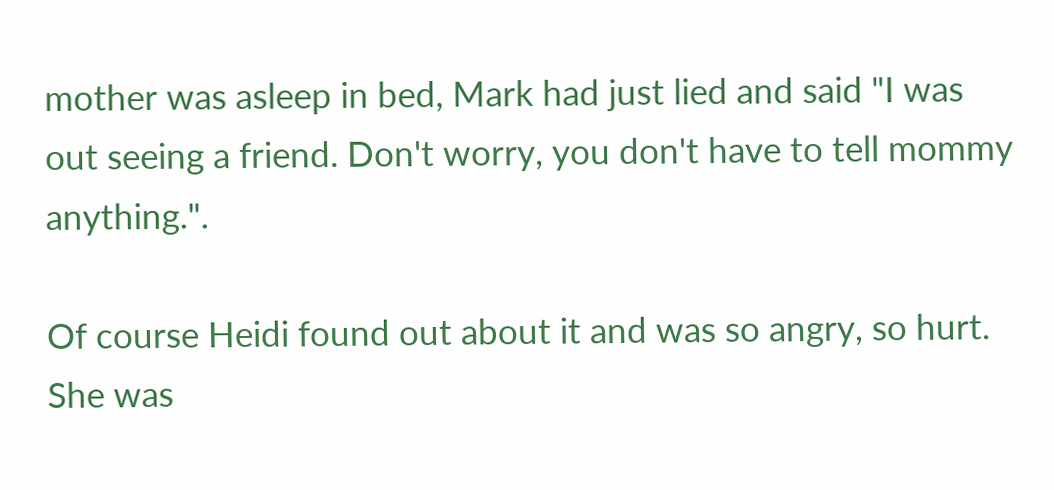mother was asleep in bed, Mark had just lied and said "I was out seeing a friend. Don't worry, you don't have to tell mommy anything.".

Of course Heidi found out about it and was so angry, so hurt. She was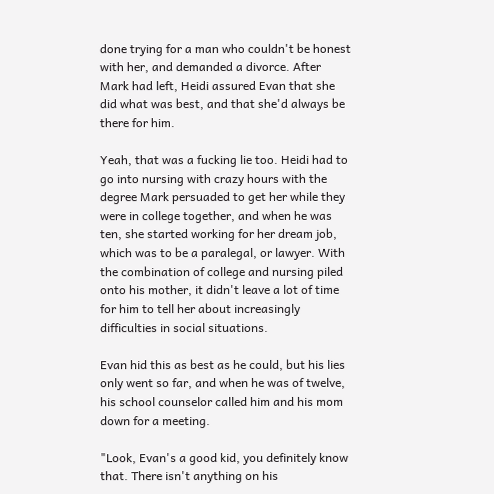done trying for a man who couldn't be honest with her, and demanded a divorce. After Mark had left, Heidi assured Evan that she did what was best, and that she'd always be there for him.

Yeah, that was a fucking lie too. Heidi had to go into nursing with crazy hours with the degree Mark persuaded to get her while they were in college together, and when he was ten, she started working for her dream job, which was to be a paralegal, or lawyer. With the combination of college and nursing piled onto his mother, it didn't leave a lot of time for him to tell her about increasingly difficulties in social situations.

Evan hid this as best as he could, but his lies only went so far, and when he was of twelve, his school counselor called him and his mom down for a meeting.

"Look, Evan's a good kid, you definitely know that. There isn't anything on his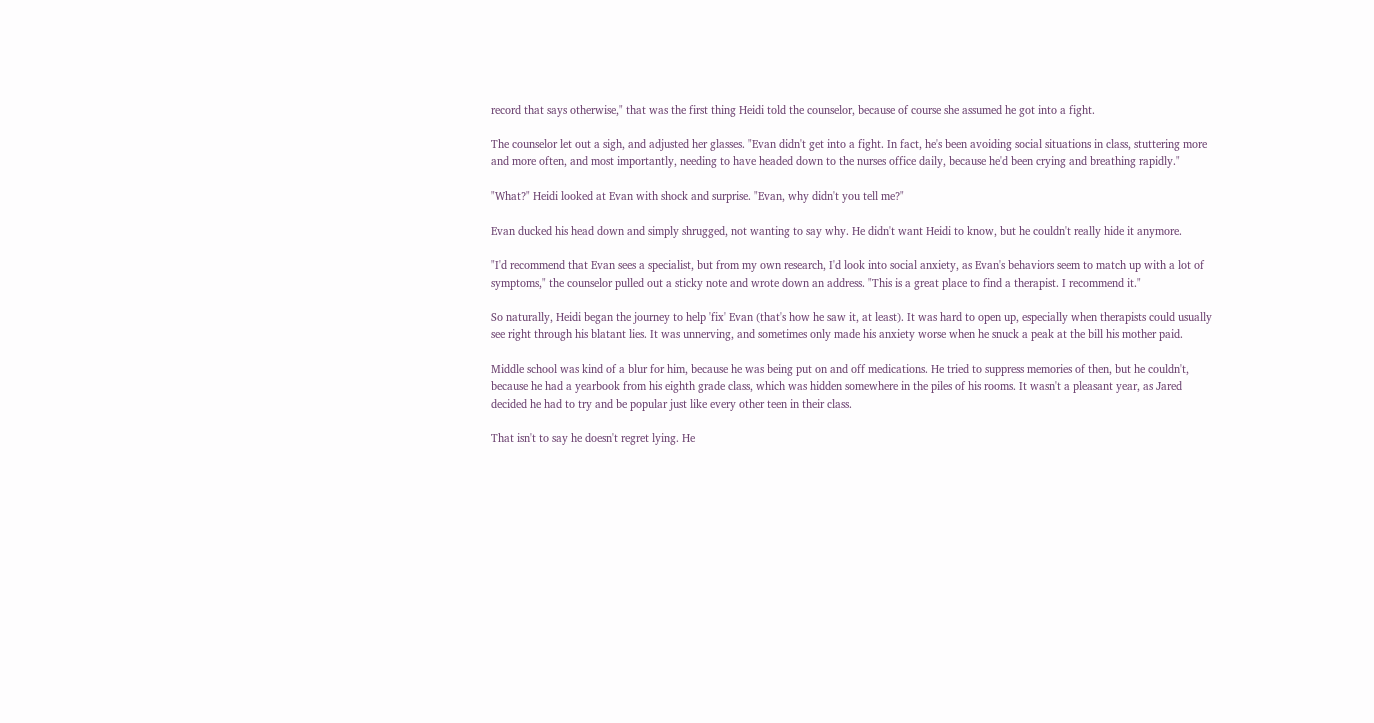record that says otherwise," that was the first thing Heidi told the counselor, because of course she assumed he got into a fight.

The counselor let out a sigh, and adjusted her glasses. "Evan didn't get into a fight. In fact, he's been avoiding social situations in class, stuttering more and more often, and most importantly, needing to have headed down to the nurses office daily, because he'd been crying and breathing rapidly."

"What?" Heidi looked at Evan with shock and surprise. "Evan, why didn't you tell me?"

Evan ducked his head down and simply shrugged, not wanting to say why. He didn't want Heidi to know, but he couldn't really hide it anymore.

"I'd recommend that Evan sees a specialist, but from my own research, I'd look into social anxiety, as Evan's behaviors seem to match up with a lot of symptoms," the counselor pulled out a sticky note and wrote down an address. "This is a great place to find a therapist. I recommend it."

So naturally, Heidi began the journey to help 'fix' Evan (that's how he saw it, at least). It was hard to open up, especially when therapists could usually see right through his blatant lies. It was unnerving, and sometimes only made his anxiety worse when he snuck a peak at the bill his mother paid.

Middle school was kind of a blur for him, because he was being put on and off medications. He tried to suppress memories of then, but he couldn't, because he had a yearbook from his eighth grade class, which was hidden somewhere in the piles of his rooms. It wasn't a pleasant year, as Jared decided he had to try and be popular just like every other teen in their class.

That isn't to say he doesn't regret lying. He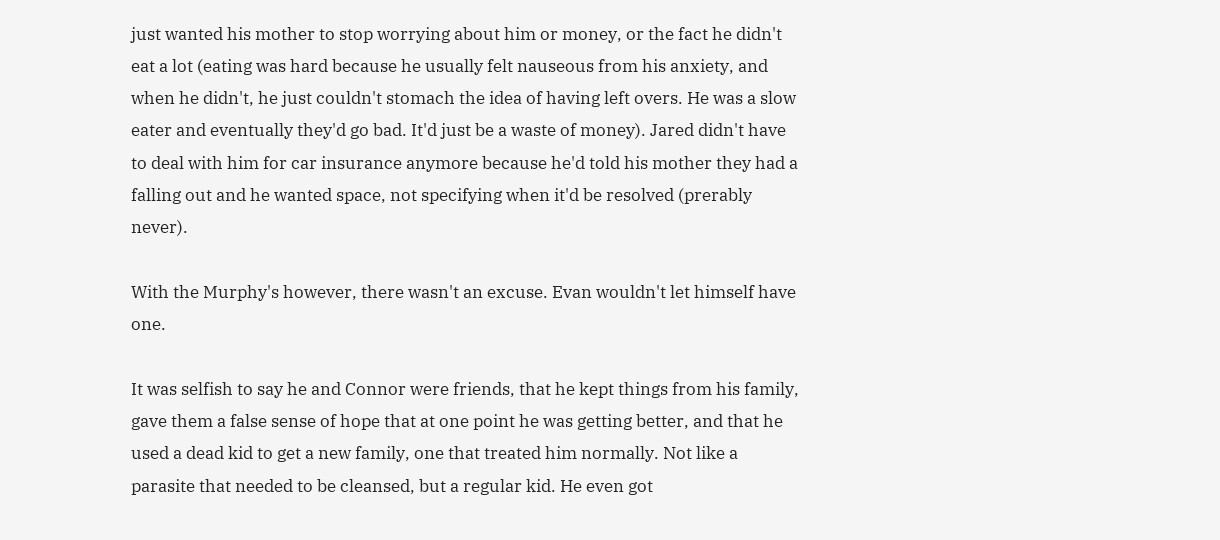just wanted his mother to stop worrying about him or money, or the fact he didn't eat a lot (eating was hard because he usually felt nauseous from his anxiety, and when he didn't, he just couldn't stomach the idea of having left overs. He was a slow eater and eventually they'd go bad. It'd just be a waste of money). Jared didn't have to deal with him for car insurance anymore because he'd told his mother they had a falling out and he wanted space, not specifying when it'd be resolved (prerably never).

With the Murphy's however, there wasn't an excuse. Evan wouldn't let himself have one.

It was selfish to say he and Connor were friends, that he kept things from his family, gave them a false sense of hope that at one point he was getting better, and that he used a dead kid to get a new family, one that treated him normally. Not like a parasite that needed to be cleansed, but a regular kid. He even got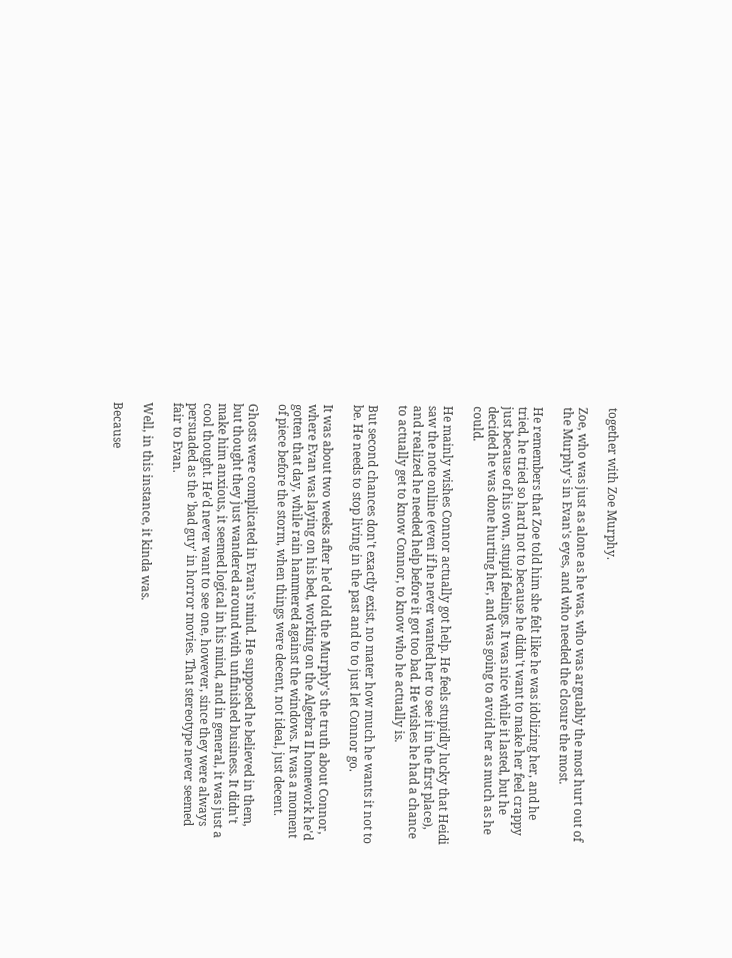together with Zoe Murphy.

Zoe, who was just as alone as he was, who was arguably the most hurt out of the Murphy's in Evan's eyes, and who needed the closure the most.

He remembers that Zoe told him she felt like he was idolizing her, and he tried, he tried so hard not to because he didn't want to make her feel crappy just because of his own, stupid feelings. It was nice while it lasted, but he decided he was done hurting her, and was going to avoid her as much as he could.

He mainly wishes Connor actually got help. He feels stupidly lucky that Heidi saw the note online (even if he never wanted her to see it in the first place), and realized he needed help before it got too bad. He wishes he had a chance to actually get to know Connor, to know who he actually is.

But second chances don't exactly exist, no mater how much he wants it not to be. He needs to stop living in the past and to to just let Connor go.

It was about two weeks after he'd told the Murphy's the truth about Connor, where Evan was laying on his bed, working on the Algebra II homework he'd gotten that day, while rain hammered against the windows. It was a moment of piece before the storm, when things were decent, not ideal, just decent.

Ghosts were complicated in Evan's mind. He supposed he believed in them, but thought they just wandered around with unfinished business. It didn't make him anxious, it seemed logical in his mind, and in general, it was just a cool thought. He'd never want to see one, however, since they were always persuaded as the 'bad guy' in horror movies. That stereotype never seemed fair to Evan.

Well, in this instance, it kinda was.

Because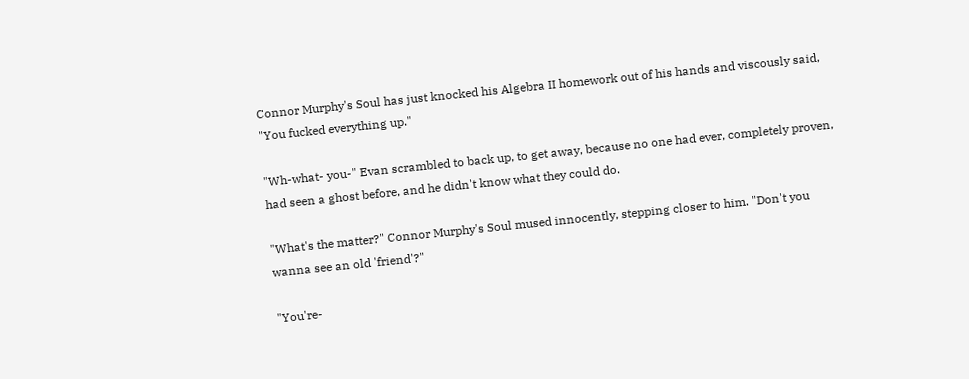Connor Murphy's Soul has just knocked his Algebra II homework out of his hands and viscously said, "You fucked everything up."

"Wh-what- you-" Evan scrambled to back up, to get away, because no one had ever, completely proven, had seen a ghost before, and he didn't know what they could do.

"What's the matter?" Connor Murphy's Soul mused innocently, stepping closer to him. "Don't you wanna see an old 'friend'?"

"You're-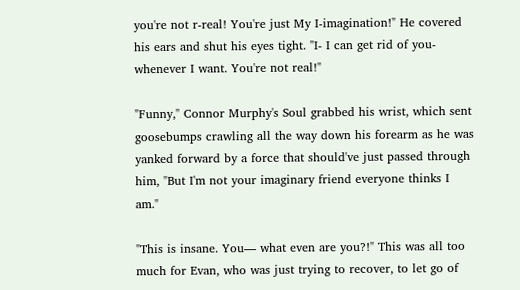you're not r-real! You're just My I-imagination!" He covered his ears and shut his eyes tight. "I- I can get rid of you- whenever I want. You're not real!"

"Funny," Connor Murphy's Soul grabbed his wrist, which sent goosebumps crawling all the way down his forearm as he was yanked forward by a force that should've just passed through him, "But I'm not your imaginary friend everyone thinks I am."

"This is insane. You— what even are you?!" This was all too much for Evan, who was just trying to recover, to let go of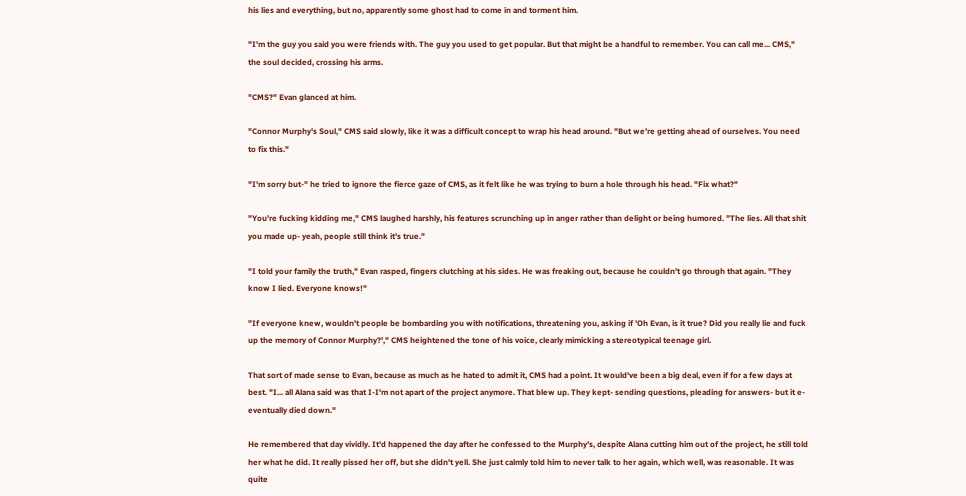his lies and everything, but no, apparently some ghost had to come in and torment him.

"I'm the guy you said you were friends with. The guy you used to get popular. But that might be a handful to remember. You can call me... CMS," the soul decided, crossing his arms.

"CMS?" Evan glanced at him.

"Connor Murphy's Soul," CMS said slowly, like it was a difficult concept to wrap his head around. "But we're getting ahead of ourselves. You need to fix this."

"I'm sorry but-" he tried to ignore the fierce gaze of CMS, as it felt like he was trying to burn a hole through his head. "Fix what?"

"You're fucking kidding me," CMS laughed harshly, his features scrunching up in anger rather than delight or being humored. "The lies. All that shit you made up- yeah, people still think it's true."

"I told your family the truth," Evan rasped, fingers clutching at his sides. He was freaking out, because he couldn't go through that again. "They know I lied. Everyone knows!"

"If everyone knew, wouldn't people be bombarding you with notifications, threatening you, asking if 'Oh Evan, is it true? Did you really lie and fuck up the memory of Connor Murphy?'," CMS heightened the tone of his voice, clearly mimicking a stereotypical teenage girl.

That sort of made sense to Evan, because as much as he hated to admit it, CMS had a point. It would've been a big deal, even if for a few days at best. "I... all Alana said was that I-I'm not apart of the project anymore. That blew up. They kept- sending questions, pleading for answers- but it e-eventually died down."

He remembered that day vividly. It'd happened the day after he confessed to the Murphy's, despite Alana cutting him out of the project, he still told her what he did. It really pissed her off, but she didn't yell. She just calmly told him to never talk to her again, which well, was reasonable. It was quite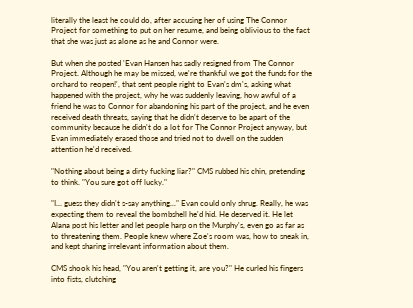literally the least he could do, after accusing her of using The Connor Project for something to put on her resume, and being oblivious to the fact that she was just as alone as he and Connor were.

But when she posted 'Evan Hansen has sadly resigned from The Connor Project. Although he may be missed, we're thankful we got the funds for the orchard to reopen!', that sent people right to Evan's dm's, asking what happened with the project, why he was suddenly leaving, how awful of a friend he was to Connor for abandoning his part of the project, and he even received death threats, saying that he didn't deserve to be apart of the community because he didn't do a lot for The Connor Project anyway, but Evan immediately erased those and tried not to dwell on the sudden attention he'd received.

"Nothing about being a dirty fucking liar?" CMS rubbed his chin, pretending to think. "You sure got off lucky."

"I... guess they didn't s-say anything..." Evan could only shrug. Really, he was expecting them to reveal the bombshell he'd hid. He deserved it. He let Alana post his letter and let people harp on the Murphy's, even go as far as to threatening them. People knew where Zoe's room was, how to sneak in, and kept sharing irrelevant information about them.

CMS shook his head, "You aren't getting it, are you?" He curled his fingers into fists, clutching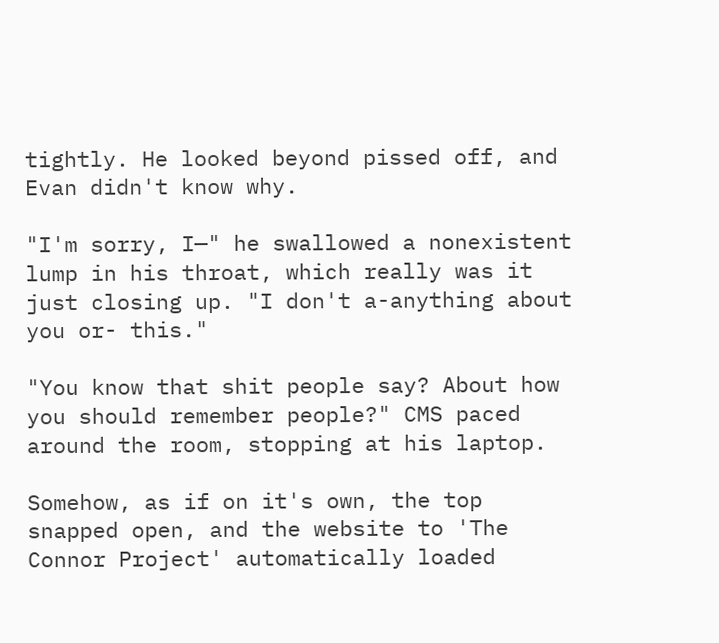tightly. He looked beyond pissed off, and Evan didn't know why.

"I'm sorry, I—" he swallowed a nonexistent lump in his throat, which really was it just closing up. "I don't a-anything about you or- this."

"You know that shit people say? About how you should remember people?" CMS paced around the room, stopping at his laptop.

Somehow, as if on it's own, the top snapped open, and the website to 'The Connor Project' automatically loaded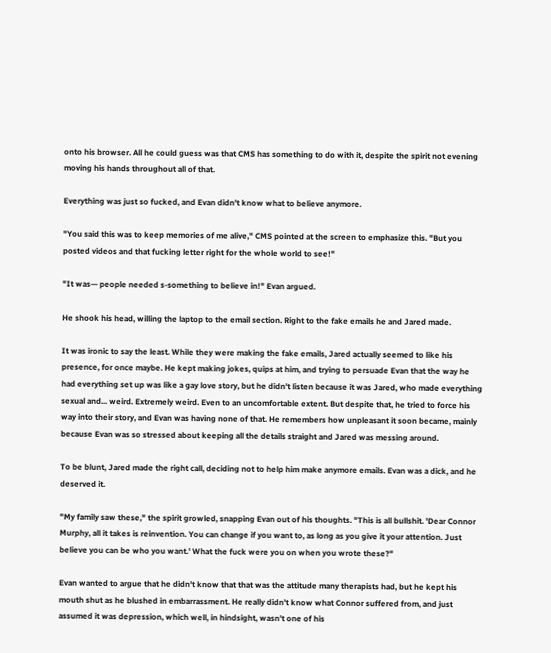onto his browser. All he could guess was that CMS has something to do with it, despite the spirit not evening moving his hands throughout all of that.

Everything was just so fucked, and Evan didn't know what to believe anymore.

"You said this was to keep memories of me alive," CMS pointed at the screen to emphasize this. "But you posted videos and that fucking letter right for the whole world to see!"

"It was— people needed s-something to believe in!" Evan argued.

He shook his head, willing the laptop to the email section. Right to the fake emails he and Jared made.

It was ironic to say the least. While they were making the fake emails, Jared actually seemed to like his presence, for once maybe. He kept making jokes, quips at him, and trying to persuade Evan that the way he had everything set up was like a gay love story, but he didn't listen because it was Jared, who made everything sexual and... weird. Extremely weird. Even to an uncomfortable extent. But despite that, he tried to force his way into their story, and Evan was having none of that. He remembers how unpleasant it soon became, mainly because Evan was so stressed about keeping all the details straight and Jared was messing around.

To be blunt, Jared made the right call, deciding not to help him make anymore emails. Evan was a dick, and he deserved it.

"My family saw these," the spirit growled, snapping Evan out of his thoughts. "This is all bullshit. 'Dear Connor Murphy, all it takes is reinvention. You can change if you want to, as long as you give it your attention. Just believe you can be who you want.' What the fuck were you on when you wrote these?"

Evan wanted to argue that he didn't know that that was the attitude many therapists had, but he kept his mouth shut as he blushed in embarrassment. He really didn't know what Connor suffered from, and just assumed it was depression, which well, in hindsight, wasn't one of his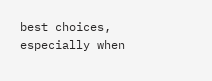best choices, especially when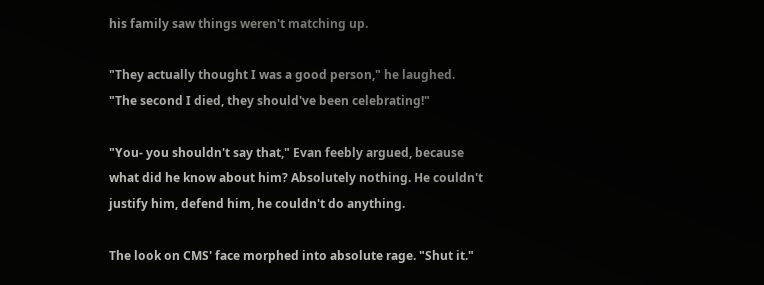his family saw things weren't matching up.

"They actually thought I was a good person," he laughed. "The second I died, they should've been celebrating!"

"You- you shouldn't say that," Evan feebly argued, because what did he know about him? Absolutely nothing. He couldn't justify him, defend him, he couldn't do anything.

The look on CMS' face morphed into absolute rage. "Shut it."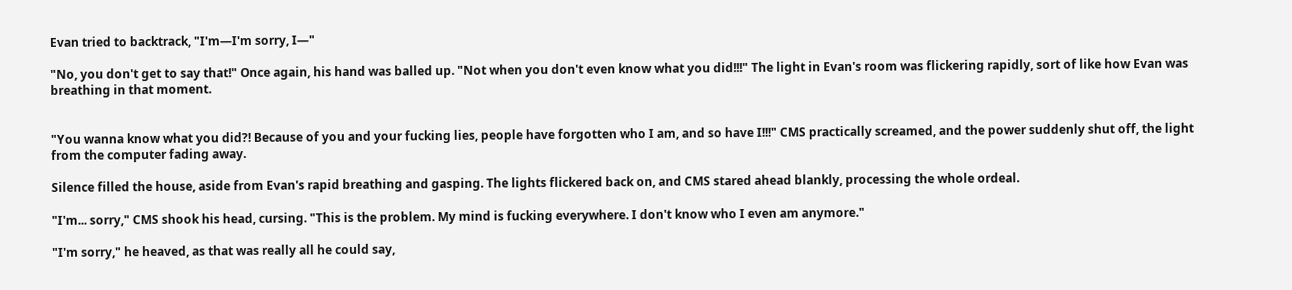Evan tried to backtrack, "I'm—I'm sorry, I—"

"No, you don't get to say that!" Once again, his hand was balled up. "Not when you don't even know what you did!!!" The light in Evan's room was flickering rapidly, sort of like how Evan was breathing in that moment.


"You wanna know what you did?! Because of you and your fucking lies, people have forgotten who I am, and so have I!!!" CMS practically screamed, and the power suddenly shut off, the light from the computer fading away.

Silence filled the house, aside from Evan's rapid breathing and gasping. The lights flickered back on, and CMS stared ahead blankly, processing the whole ordeal.

"I'm... sorry," CMS shook his head, cursing. "This is the problem. My mind is fucking everywhere. I don't know who I even am anymore."

"I'm sorry," he heaved, as that was really all he could say,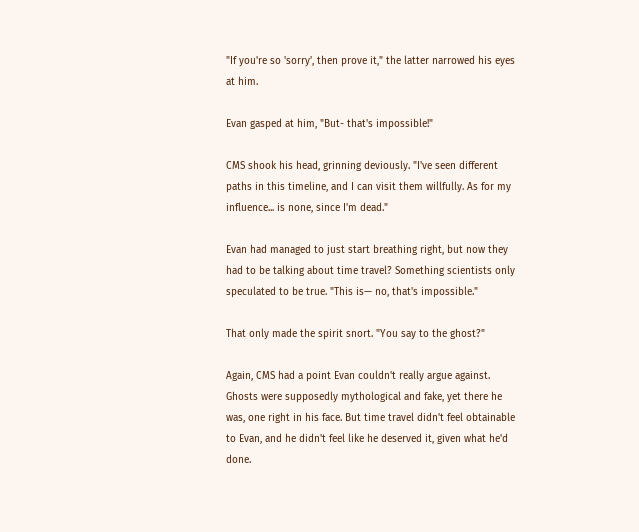"If you're so 'sorry', then prove it," the latter narrowed his eyes at him.

Evan gasped at him, "But- that's impossible!"

CMS shook his head, grinning deviously. "I've seen different paths in this timeline, and I can visit them willfully. As for my influence... is none, since I'm dead."

Evan had managed to just start breathing right, but now they had to be talking about time travel? Something scientists only speculated to be true. "This is— no, that's impossible."

That only made the spirit snort. "You say to the ghost?"

Again, CMS had a point Evan couldn't really argue against. Ghosts were supposedly mythological and fake, yet there he was, one right in his face. But time travel didn't feel obtainable to Evan, and he didn't feel like he deserved it, given what he'd done.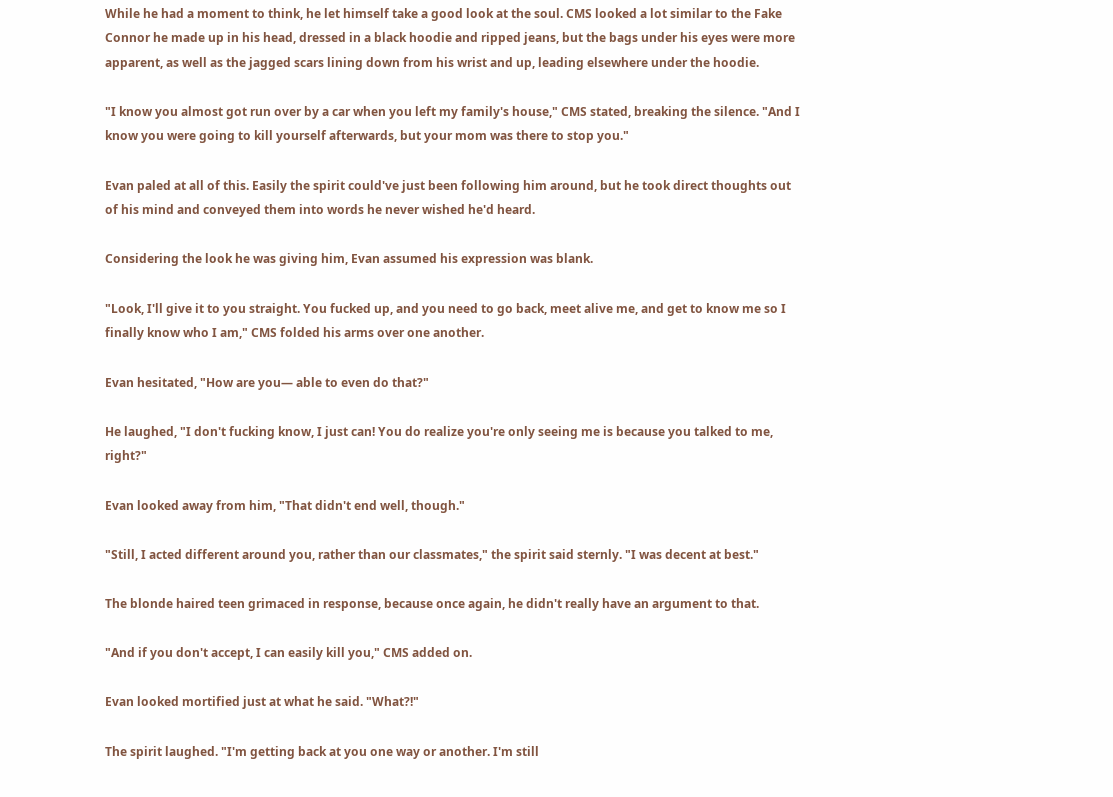While he had a moment to think, he let himself take a good look at the soul. CMS looked a lot similar to the Fake Connor he made up in his head, dressed in a black hoodie and ripped jeans, but the bags under his eyes were more apparent, as well as the jagged scars lining down from his wrist and up, leading elsewhere under the hoodie.

"I know you almost got run over by a car when you left my family's house," CMS stated, breaking the silence. "And I know you were going to kill yourself afterwards, but your mom was there to stop you."

Evan paled at all of this. Easily the spirit could've just been following him around, but he took direct thoughts out of his mind and conveyed them into words he never wished he'd heard.

Considering the look he was giving him, Evan assumed his expression was blank.

"Look, I'll give it to you straight. You fucked up, and you need to go back, meet alive me, and get to know me so I finally know who I am," CMS folded his arms over one another.

Evan hesitated, "How are you— able to even do that?"

He laughed, "I don't fucking know, I just can! You do realize you're only seeing me is because you talked to me, right?"

Evan looked away from him, "That didn't end well, though."

"Still, I acted different around you, rather than our classmates," the spirit said sternly. "I was decent at best."

The blonde haired teen grimaced in response, because once again, he didn't really have an argument to that.

"And if you don't accept, I can easily kill you," CMS added on.

Evan looked mortified just at what he said. "What?!"

The spirit laughed. "I'm getting back at you one way or another. I'm still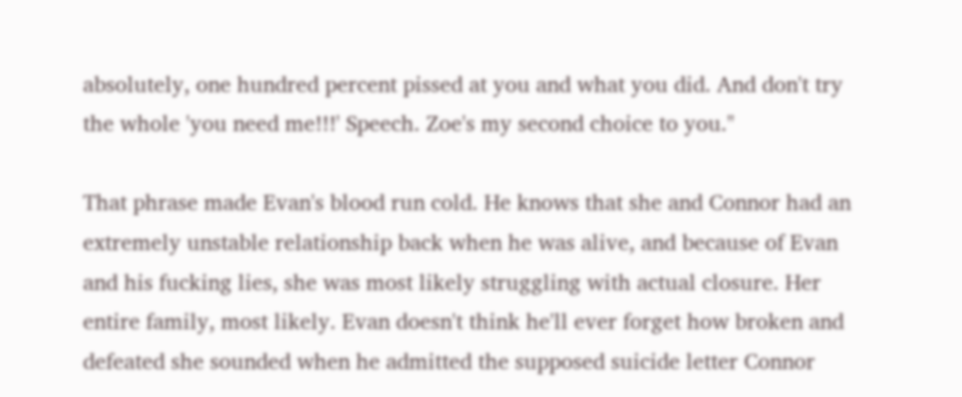absolutely, one hundred percent pissed at you and what you did. And don't try the whole 'you need me!!!' Speech. Zoe's my second choice to you."

That phrase made Evan's blood run cold. He knows that she and Connor had an extremely unstable relationship back when he was alive, and because of Evan and his fucking lies, she was most likely struggling with actual closure. Her entire family, most likely. Evan doesn't think he'll ever forget how broken and defeated she sounded when he admitted the supposed suicide letter Connor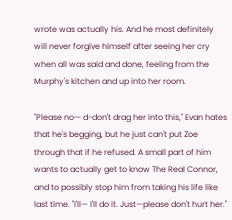wrote was actually his. And he most definitely will never forgive himself after seeing her cry when all was said and done, feeling from the Murphy's kitchen and up into her room.

"Please no— d-don't drag her into this," Evan hates that he's begging, but he just can't put Zoe through that if he refused. A small part of him wants to actually get to know The Real Connor, and to possibly stop him from taking his life like last time. "I'll— I'll do it. Just—please don't hurt her."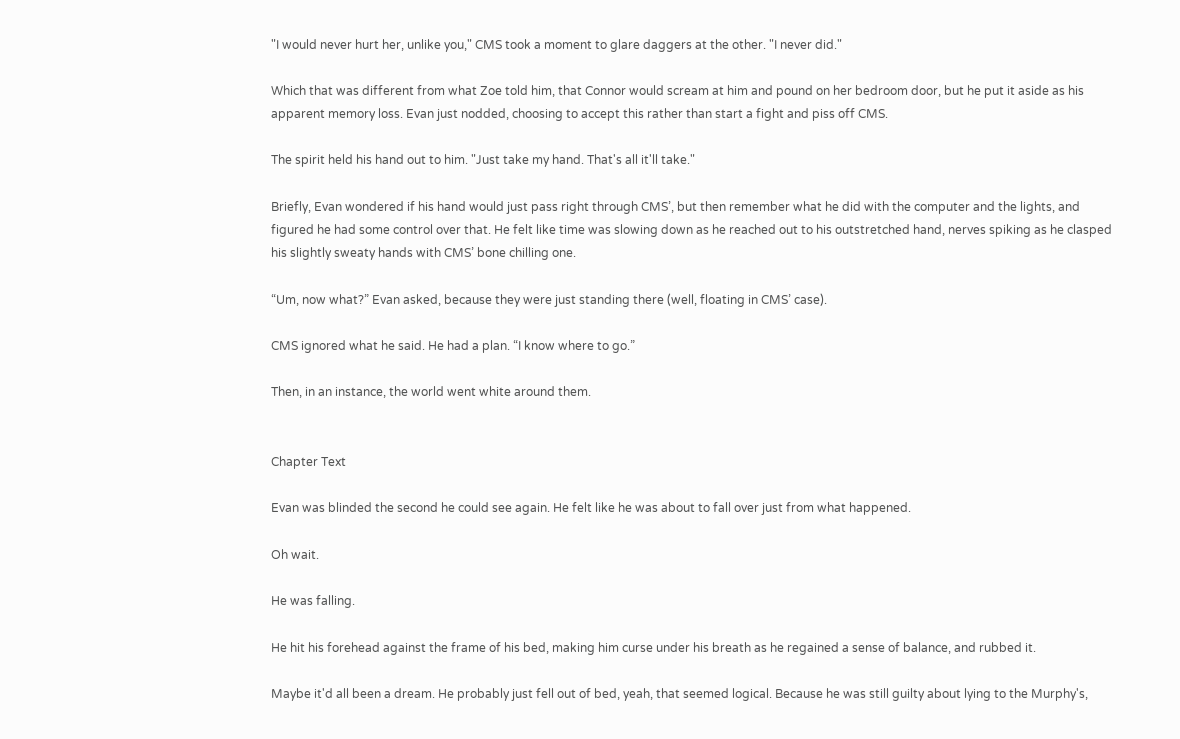"I would never hurt her, unlike you," CMS took a moment to glare daggers at the other. "I never did."

Which that was different from what Zoe told him, that Connor would scream at him and pound on her bedroom door, but he put it aside as his apparent memory loss. Evan just nodded, choosing to accept this rather than start a fight and piss off CMS.

The spirit held his hand out to him. "Just take my hand. That's all it'll take."

Briefly, Evan wondered if his hand would just pass right through CMS’, but then remember what he did with the computer and the lights, and figured he had some control over that. He felt like time was slowing down as he reached out to his outstretched hand, nerves spiking as he clasped his slightly sweaty hands with CMS’ bone chilling one.

“Um, now what?” Evan asked, because they were just standing there (well, floating in CMS’ case).

CMS ignored what he said. He had a plan. “I know where to go.”

Then, in an instance, the world went white around them.


Chapter Text

Evan was blinded the second he could see again. He felt like he was about to fall over just from what happened.

Oh wait.

He was falling.

He hit his forehead against the frame of his bed, making him curse under his breath as he regained a sense of balance, and rubbed it.

Maybe it'd all been a dream. He probably just fell out of bed, yeah, that seemed logical. Because he was still guilty about lying to the Murphy's,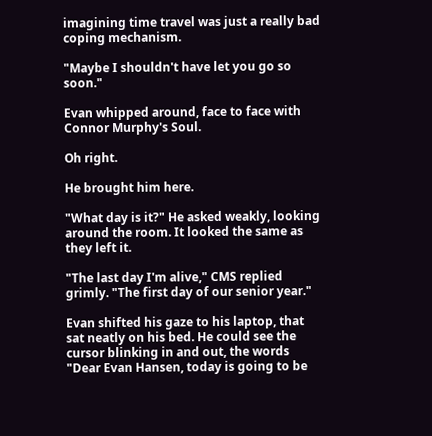imagining time travel was just a really bad coping mechanism.

"Maybe I shouldn't have let you go so soon."

Evan whipped around, face to face with Connor Murphy's Soul.

Oh right.

He brought him here.

"What day is it?" He asked weakly, looking around the room. It looked the same as they left it.

"The last day I'm alive," CMS replied grimly. "The first day of our senior year."

Evan shifted his gaze to his laptop, that sat neatly on his bed. He could see the cursor blinking in and out, the words "Dear Evan Hansen, today is going to be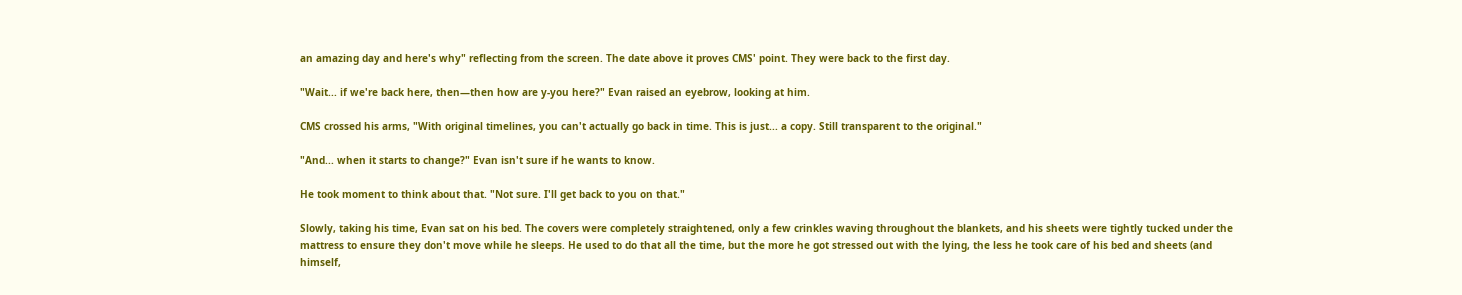an amazing day and here's why" reflecting from the screen. The date above it proves CMS' point. They were back to the first day.

"Wait... if we're back here, then—then how are y-you here?" Evan raised an eyebrow, looking at him.

CMS crossed his arms, "With original timelines, you can't actually go back in time. This is just... a copy. Still transparent to the original."

"And... when it starts to change?" Evan isn't sure if he wants to know.

He took moment to think about that. "Not sure. I'll get back to you on that."

Slowly, taking his time, Evan sat on his bed. The covers were completely straightened, only a few crinkles waving throughout the blankets, and his sheets were tightly tucked under the mattress to ensure they don't move while he sleeps. He used to do that all the time, but the more he got stressed out with the lying, the less he took care of his bed and sheets (and himself,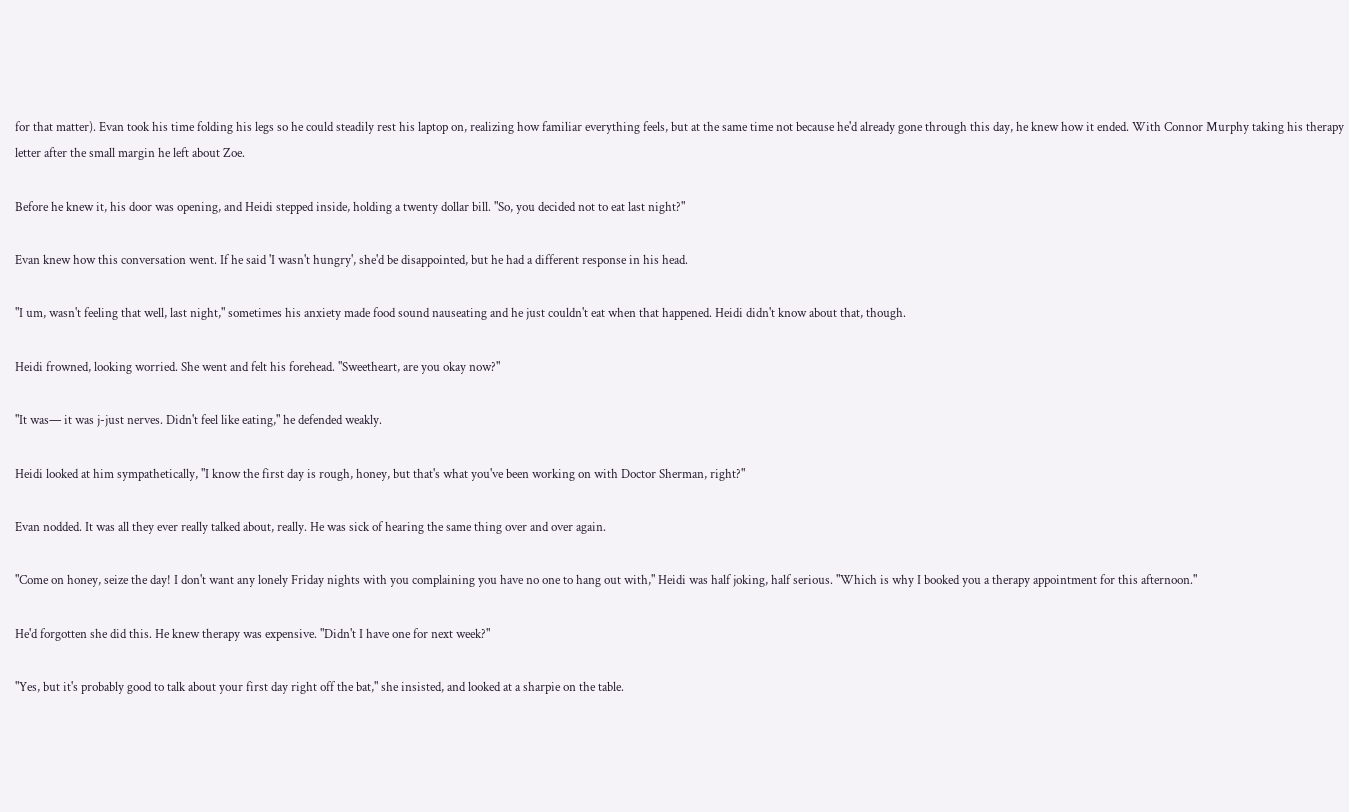for that matter). Evan took his time folding his legs so he could steadily rest his laptop on, realizing how familiar everything feels, but at the same time not because he'd already gone through this day, he knew how it ended. With Connor Murphy taking his therapy letter after the small margin he left about Zoe.

Before he knew it, his door was opening, and Heidi stepped inside, holding a twenty dollar bill. "So, you decided not to eat last night?"

Evan knew how this conversation went. If he said 'I wasn't hungry', she'd be disappointed, but he had a different response in his head.

"I um, wasn't feeling that well, last night," sometimes his anxiety made food sound nauseating and he just couldn't eat when that happened. Heidi didn't know about that, though.

Heidi frowned, looking worried. She went and felt his forehead. "Sweetheart, are you okay now?"

"It was— it was j-just nerves. Didn't feel like eating," he defended weakly.

Heidi looked at him sympathetically, "I know the first day is rough, honey, but that's what you've been working on with Doctor Sherman, right?"

Evan nodded. It was all they ever really talked about, really. He was sick of hearing the same thing over and over again.

"Come on honey, seize the day! I don't want any lonely Friday nights with you complaining you have no one to hang out with," Heidi was half joking, half serious. "Which is why I booked you a therapy appointment for this afternoon."

He'd forgotten she did this. He knew therapy was expensive. "Didn't I have one for next week?"

"Yes, but it's probably good to talk about your first day right off the bat," she insisted, and looked at a sharpie on the table.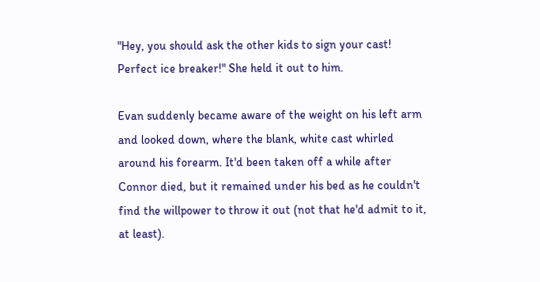"Hey, you should ask the other kids to sign your cast! Perfect ice breaker!" She held it out to him.

Evan suddenly became aware of the weight on his left arm and looked down, where the blank, white cast whirled around his forearm. It'd been taken off a while after Connor died, but it remained under his bed as he couldn't find the willpower to throw it out (not that he'd admit to it, at least).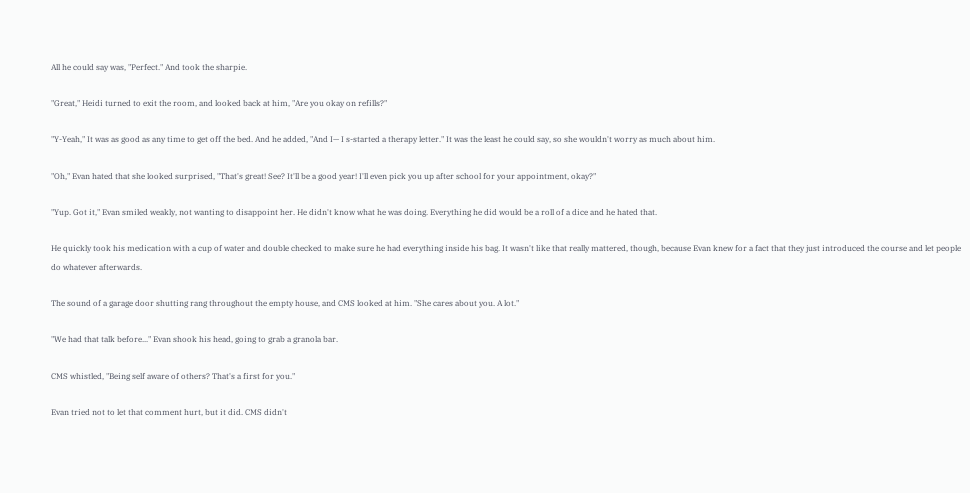All he could say was, "Perfect." And took the sharpie.

"Great," Heidi turned to exit the room, and looked back at him, "Are you okay on refills?"

"Y-Yeah," It was as good as any time to get off the bed. And he added, "And I— I s-started a therapy letter." It was the least he could say, so she wouldn't worry as much about him.

"Oh," Evan hated that she looked surprised, "That's great! See? It'll be a good year! I'll even pick you up after school for your appointment, okay?"

"Yup. Got it," Evan smiled weakly, not wanting to disappoint her. He didn't know what he was doing. Everything he did would be a roll of a dice and he hated that.

He quickly took his medication with a cup of water and double checked to make sure he had everything inside his bag. It wasn't like that really mattered, though, because Evan knew for a fact that they just introduced the course and let people do whatever afterwards.

The sound of a garage door shutting rang throughout the empty house, and CMS looked at him. "She cares about you. A lot."

"We had that talk before..." Evan shook his head, going to grab a granola bar.

CMS whistled, "Being self aware of others? That's a first for you."

Evan tried not to let that comment hurt, but it did. CMS didn't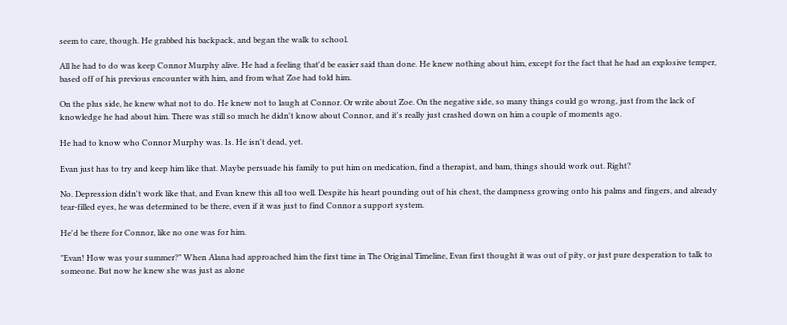seem to care, though. He grabbed his backpack, and began the walk to school.

All he had to do was keep Connor Murphy alive. He had a feeling that'd be easier said than done. He knew nothing about him, except for the fact that he had an explosive temper, based off of his previous encounter with him, and from what Zoe had told him.

On the plus side, he knew what not to do. He knew not to laugh at Connor. Or write about Zoe. On the negative side, so many things could go wrong, just from the lack of knowledge he had about him. There was still so much he didn't know about Connor, and it's really just crashed down on him a couple of moments ago.

He had to know who Connor Murphy was. Is. He isn't dead, yet.

Evan just has to try and keep him like that. Maybe persuade his family to put him on medication, find a therapist, and bam, things should work out. Right?

No. Depression didn't work like that, and Evan knew this all too well. Despite his heart pounding out of his chest, the dampness growing onto his palms and fingers, and already tear-filled eyes, he was determined to be there, even if it was just to find Connor a support system.

He'd be there for Connor, like no one was for him.

"Evan! How was your summer?" When Alana had approached him the first time in The Original Timeline, Evan first thought it was out of pity, or just pure desperation to talk to someone. But now he knew she was just as alone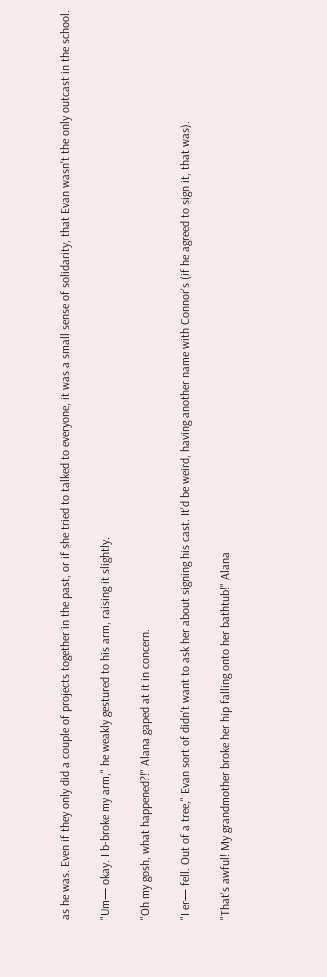as he was. Even if they only did a couple of projects together in the past, or if she tried to talked to everyone, it was a small sense of solidarity, that Evan wasn't the only outcast in the school.

"Um— okay. I b-broke my arm," he weakly gestured to his arm, raising it slightly.

"Oh my gosh, what happened?!" Alana gaped at it in concern.

"I er— fell. Out of a tree," Evan sort of didn't want to ask her about signing his cast. It'd be weird, having another name with Connor's (if he agreed to sign it, that was).

"That's awful! My grandmother broke her hip falling onto her bathtub!" Alana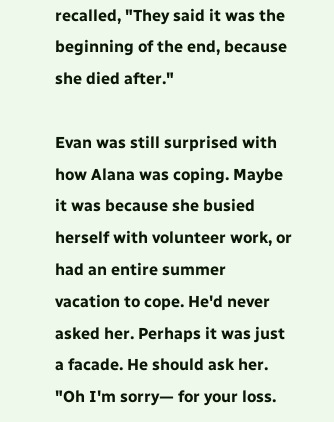recalled, "They said it was the beginning of the end, because she died after."

Evan was still surprised with how Alana was coping. Maybe it was because she busied herself with volunteer work, or had an entire summer vacation to cope. He'd never asked her. Perhaps it was just a facade. He should ask her. "Oh I'm sorry— for your loss.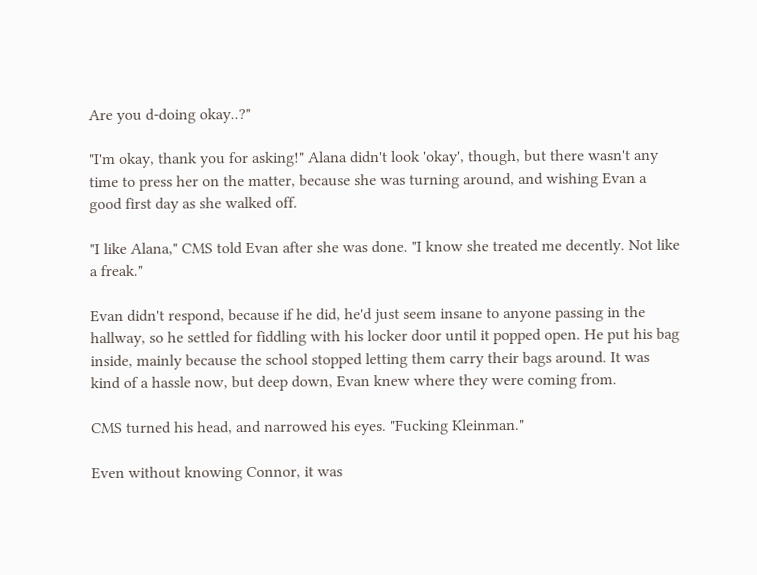Are you d-doing okay..?"

"I'm okay, thank you for asking!" Alana didn't look 'okay', though, but there wasn't any time to press her on the matter, because she was turning around, and wishing Evan a good first day as she walked off.

"I like Alana," CMS told Evan after she was done. "I know she treated me decently. Not like a freak."

Evan didn't respond, because if he did, he'd just seem insane to anyone passing in the hallway, so he settled for fiddling with his locker door until it popped open. He put his bag inside, mainly because the school stopped letting them carry their bags around. It was kind of a hassle now, but deep down, Evan knew where they were coming from.

CMS turned his head, and narrowed his eyes. "Fucking Kleinman."

Even without knowing Connor, it was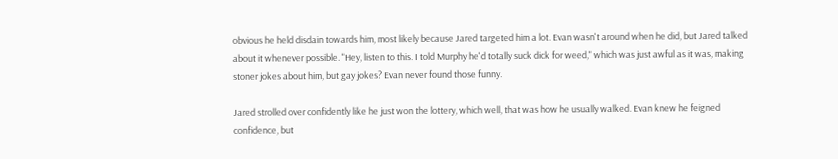obvious he held disdain towards him, most likely because Jared targeted him a lot. Evan wasn't around when he did, but Jared talked about it whenever possible. "Hey, listen to this. I told Murphy he'd totally suck dick for weed," which was just awful as it was, making stoner jokes about him, but gay jokes? Evan never found those funny.

Jared strolled over confidently like he just won the lottery, which well, that was how he usually walked. Evan knew he feigned confidence, but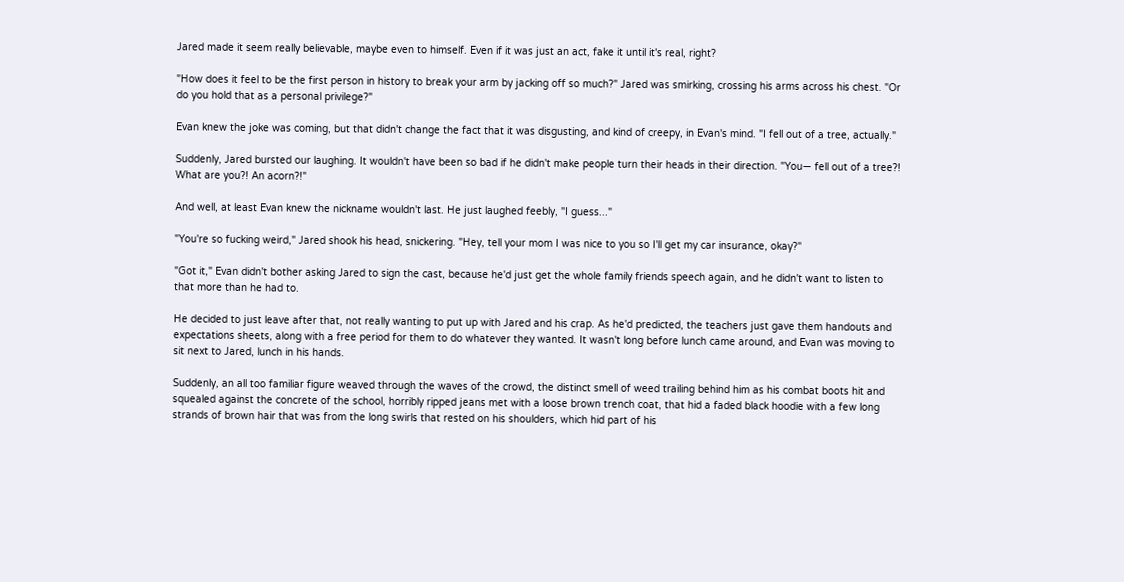Jared made it seem really believable, maybe even to himself. Even if it was just an act, fake it until it's real, right?

"How does it feel to be the first person in history to break your arm by jacking off so much?" Jared was smirking, crossing his arms across his chest. "Or do you hold that as a personal privilege?"

Evan knew the joke was coming, but that didn't change the fact that it was disgusting, and kind of creepy, in Evan's mind. "I fell out of a tree, actually."

Suddenly, Jared bursted our laughing. It wouldn't have been so bad if he didn't make people turn their heads in their direction. "You— fell out of a tree?! What are you?! An acorn?!"

And well, at least Evan knew the nickname wouldn't last. He just laughed feebly, "I guess..."

"You're so fucking weird," Jared shook his head, snickering. "Hey, tell your mom I was nice to you so I'll get my car insurance, okay?"

"Got it," Evan didn't bother asking Jared to sign the cast, because he'd just get the whole family friends speech again, and he didn't want to listen to that more than he had to.

He decided to just leave after that, not really wanting to put up with Jared and his crap. As he'd predicted, the teachers just gave them handouts and expectations sheets, along with a free period for them to do whatever they wanted. It wasn't long before lunch came around, and Evan was moving to sit next to Jared, lunch in his hands.

Suddenly, an all too familiar figure weaved through the waves of the crowd, the distinct smell of weed trailing behind him as his combat boots hit and squealed against the concrete of the school, horribly ripped jeans met with a loose brown trench coat, that hid a faded black hoodie with a few long strands of brown hair that was from the long swirls that rested on his shoulders, which hid part of his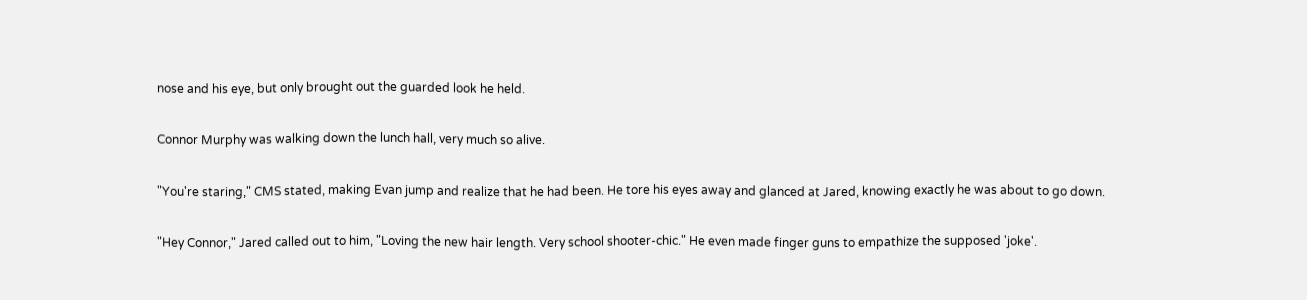nose and his eye, but only brought out the guarded look he held.

Connor Murphy was walking down the lunch hall, very much so alive.

"You're staring," CMS stated, making Evan jump and realize that he had been. He tore his eyes away and glanced at Jared, knowing exactly he was about to go down.

"Hey Connor," Jared called out to him, "Loving the new hair length. Very school shooter-chic." He even made finger guns to empathize the supposed 'joke'.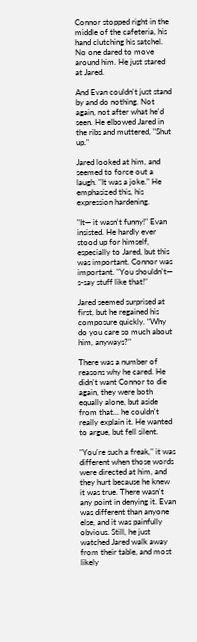Connor stopped right in the middle of the cafeteria, his hand clutching his satchel. No one dared to move around him. He just stared at Jared.

And Evan couldn't just stand by and do nothing. Not again, not after what he'd seen. He elbowed Jared in the ribs and muttered, "Shut up."

Jared looked at him, and seemed to force out a laugh. "It was a joke." He emphasized this, his expression hardening.

"It— it wasn't funny!" Evan insisted. He hardly ever stood up for himself, especially to Jared, but this was important. Connor was important. "You shouldn't— s-say stuff like that!"

Jared seemed surprised at first, but he regained his composure quickly. "Why do you care so much about him, anyways?"

There was a number of reasons why he cared. He didn't want Connor to die again, they were both equally alone, but aside from that... he couldn't really explain it. He wanted to argue, but fell silent.

"You're such a freak," it was different when those words were directed at him, and they hurt because he knew it was true. There wasn't any point in denying it. Evan was different than anyone else, and it was painfully obvious. Still, he just watched Jared walk away from their table, and most likely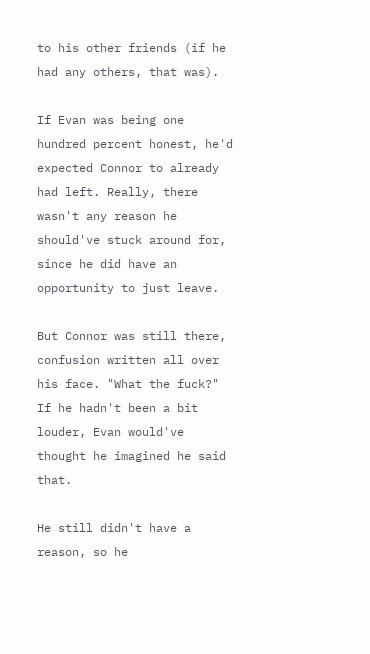to his other friends (if he had any others, that was).

If Evan was being one hundred percent honest, he'd expected Connor to already had left. Really, there wasn't any reason he should've stuck around for, since he did have an opportunity to just leave.

But Connor was still there, confusion written all over his face. "What the fuck?" If he hadn't been a bit louder, Evan would've thought he imagined he said that.

He still didn't have a reason, so he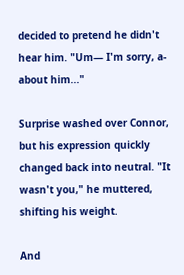decided to pretend he didn't hear him. "Um— I'm sorry, a-about him..."

Surprise washed over Connor, but his expression quickly changed back into neutral. "It wasn't you," he muttered, shifting his weight.

And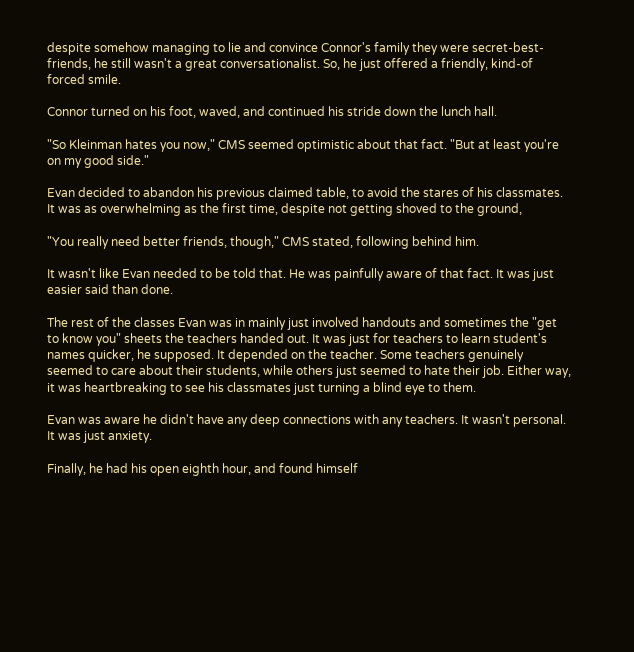despite somehow managing to lie and convince Connor's family they were secret-best- friends, he still wasn't a great conversationalist. So, he just offered a friendly, kind-of forced smile.

Connor turned on his foot, waved, and continued his stride down the lunch hall.

"So Kleinman hates you now," CMS seemed optimistic about that fact. "But at least you're on my good side."

Evan decided to abandon his previous claimed table, to avoid the stares of his classmates. It was as overwhelming as the first time, despite not getting shoved to the ground,

"You really need better friends, though," CMS stated, following behind him.

It wasn't like Evan needed to be told that. He was painfully aware of that fact. It was just easier said than done.

The rest of the classes Evan was in mainly just involved handouts and sometimes the "get to know you" sheets the teachers handed out. It was just for teachers to learn student's names quicker, he supposed. It depended on the teacher. Some teachers genuinely seemed to care about their students, while others just seemed to hate their job. Either way, it was heartbreaking to see his classmates just turning a blind eye to them.

Evan was aware he didn't have any deep connections with any teachers. It wasn't personal. It was just anxiety.

Finally, he had his open eighth hour, and found himself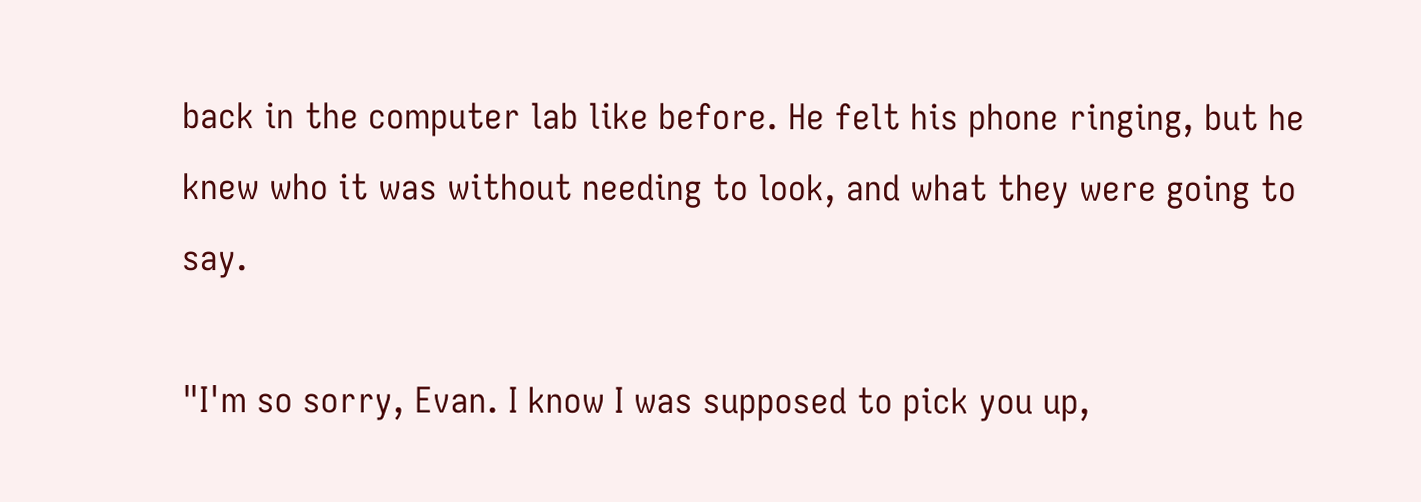back in the computer lab like before. He felt his phone ringing, but he knew who it was without needing to look, and what they were going to say.

"I'm so sorry, Evan. I know I was supposed to pick you up,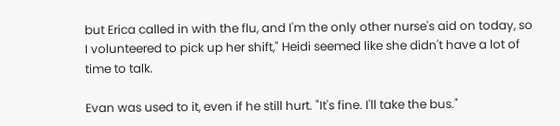but Erica called in with the flu, and I'm the only other nurse's aid on today, so I volunteered to pick up her shift," Heidi seemed like she didn't have a lot of time to talk.

Evan was used to it, even if he still hurt. "It's fine. I'll take the bus."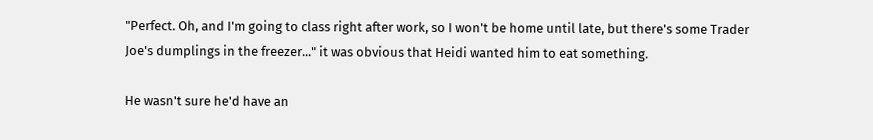"Perfect. Oh, and I'm going to class right after work, so I won't be home until late, but there's some Trader Joe's dumplings in the freezer..." it was obvious that Heidi wanted him to eat something.

He wasn't sure he'd have an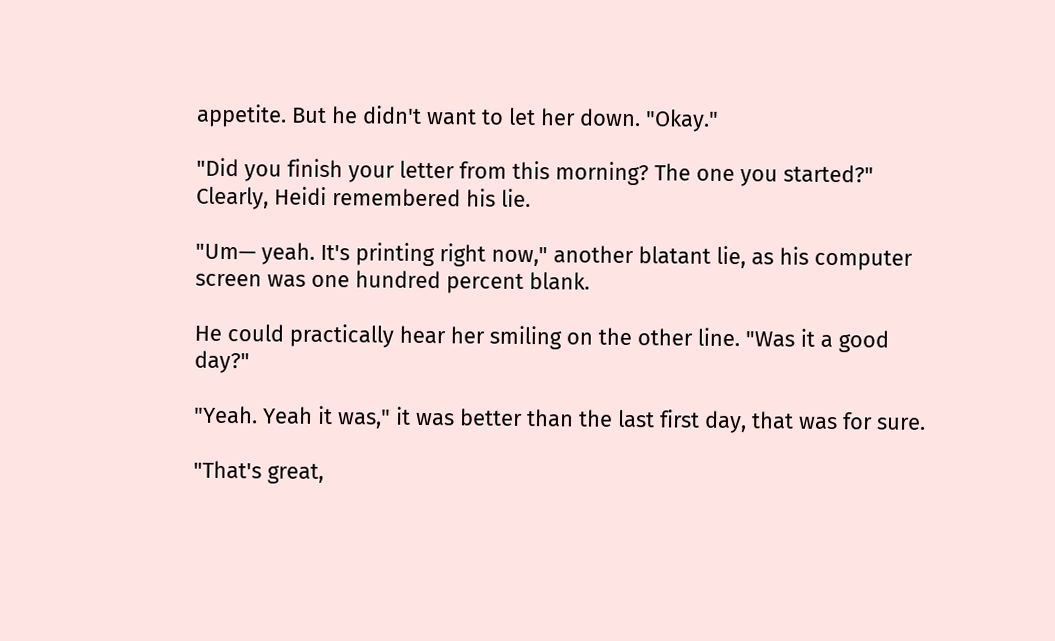appetite. But he didn't want to let her down. "Okay."

"Did you finish your letter from this morning? The one you started?" Clearly, Heidi remembered his lie.

"Um— yeah. It's printing right now," another blatant lie, as his computer screen was one hundred percent blank.

He could practically hear her smiling on the other line. "Was it a good day?"

"Yeah. Yeah it was," it was better than the last first day, that was for sure.

"That's great,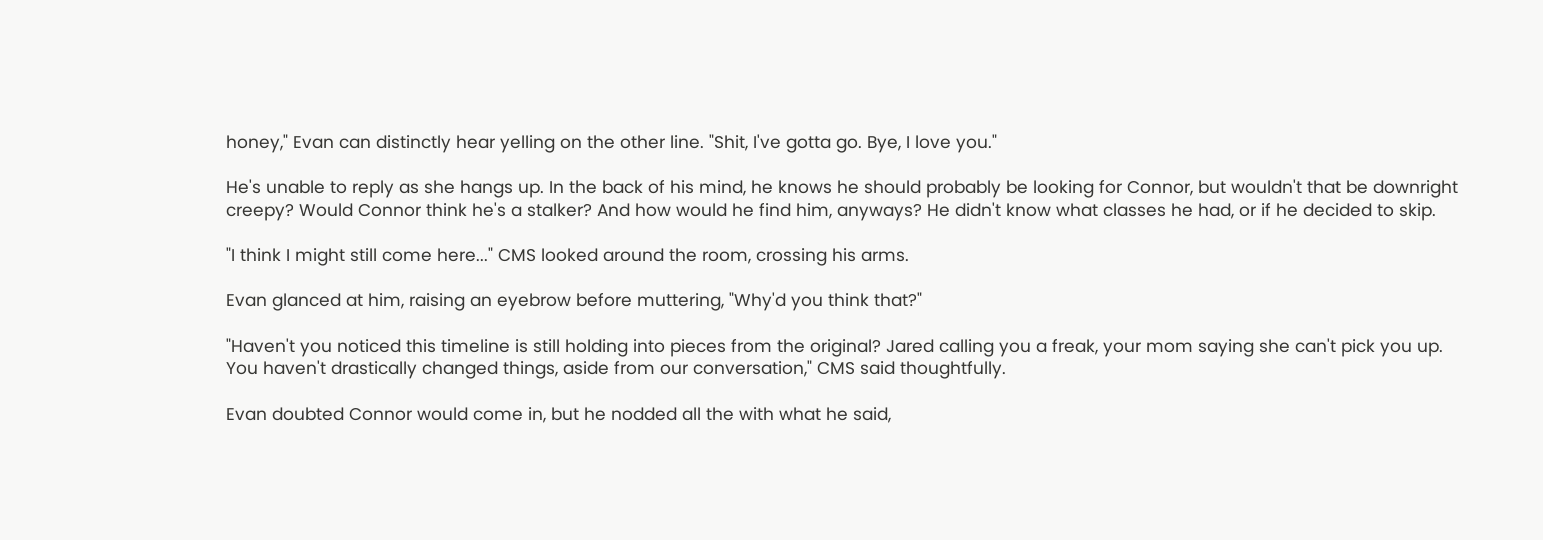honey," Evan can distinctly hear yelling on the other line. "Shit, I've gotta go. Bye, I love you."

He's unable to reply as she hangs up. In the back of his mind, he knows he should probably be looking for Connor, but wouldn't that be downright creepy? Would Connor think he's a stalker? And how would he find him, anyways? He didn't know what classes he had, or if he decided to skip.

"I think I might still come here..." CMS looked around the room, crossing his arms.

Evan glanced at him, raising an eyebrow before muttering, "Why'd you think that?"

"Haven't you noticed this timeline is still holding into pieces from the original? Jared calling you a freak, your mom saying she can't pick you up. You haven't drastically changed things, aside from our conversation," CMS said thoughtfully.

Evan doubted Connor would come in, but he nodded all the with what he said,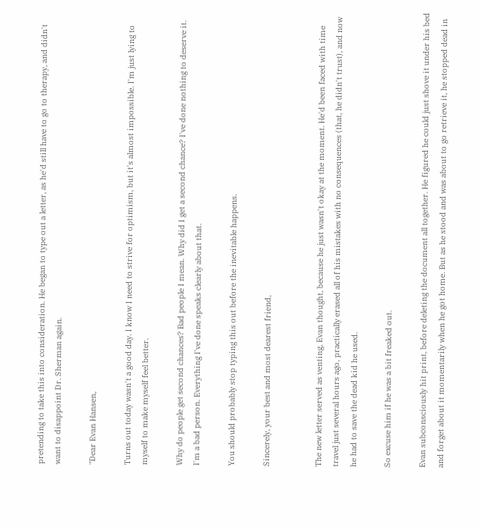pretending to take this into consideration. He began to type out a letter, as he'd still have to go to therapy, and didn't want to disappoint Dr. Sherman again.

"Dear Evan Hansen,

Turns out today wasn't a good day. I know I need to strive for optimism, but it's almost impossible. I'm just lying to myself to make myself feel better.

Why do people get second chances? Bad people I mean. Why did I get a second chance? I've done nothing to deserve it. I'm a bad person. Everything I've done speaks clearly about that.

You should probably stop typing this out before the inevitable happens.

Sincerely, your best and most dearest friend,


The new letter served as venting, Evan thought, because he just wasn't okay at the moment. He'd been faced with time travel just several hours ago, practically erased all of his mistakes with no consequences (that, he didn't trust), and now he had to save the dead kid he used.

So excuse him if he was a bit freaked out.

Evan subconsciously hit print, before deleting the document all together. He figured he could just shove it under his bed and forget about it momentarily when he got home. But as he stood and was about to go retrieve it, he stopped dead in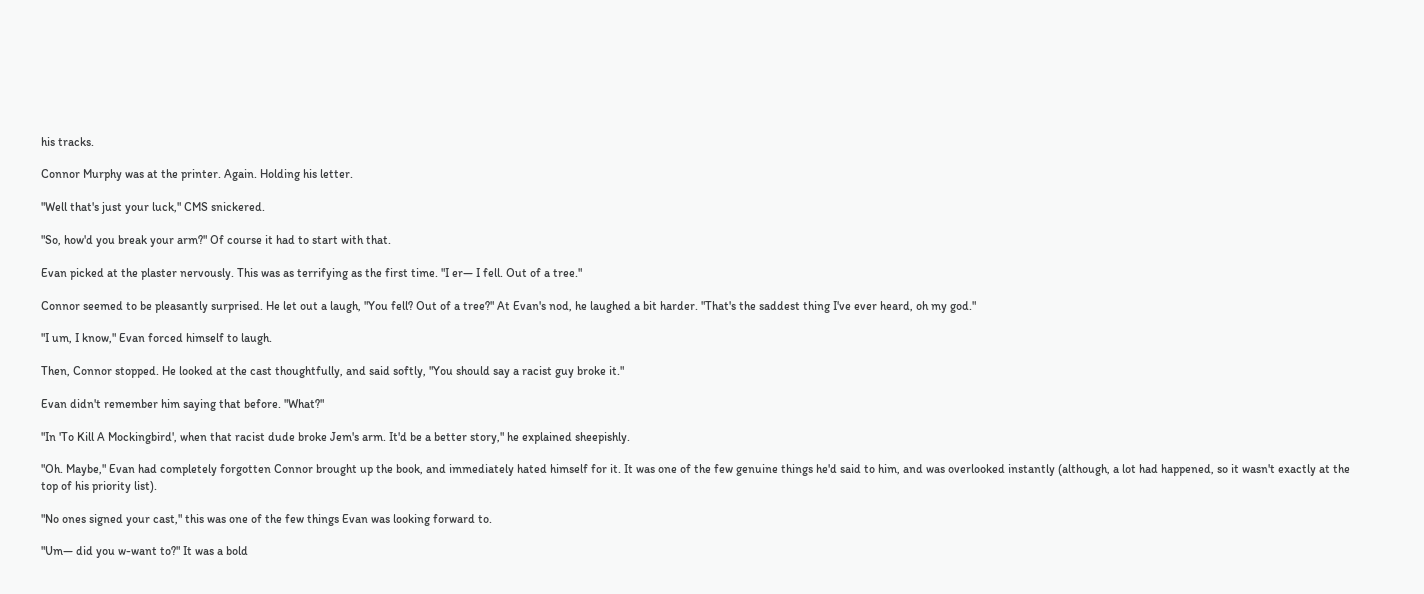his tracks.

Connor Murphy was at the printer. Again. Holding his letter.

"Well that's just your luck," CMS snickered.

"So, how'd you break your arm?" Of course it had to start with that.

Evan picked at the plaster nervously. This was as terrifying as the first time. "I er— I fell. Out of a tree."

Connor seemed to be pleasantly surprised. He let out a laugh, "You fell? Out of a tree?" At Evan's nod, he laughed a bit harder. "That's the saddest thing I've ever heard, oh my god."

"I um, I know," Evan forced himself to laugh.

Then, Connor stopped. He looked at the cast thoughtfully, and said softly, "You should say a racist guy broke it."

Evan didn't remember him saying that before. "What?"

"In 'To Kill A Mockingbird', when that racist dude broke Jem's arm. It'd be a better story," he explained sheepishly.

"Oh. Maybe," Evan had completely forgotten Connor brought up the book, and immediately hated himself for it. It was one of the few genuine things he'd said to him, and was overlooked instantly (although, a lot had happened, so it wasn't exactly at the top of his priority list).

"No ones signed your cast," this was one of the few things Evan was looking forward to.

"Um— did you w-want to?" It was a bold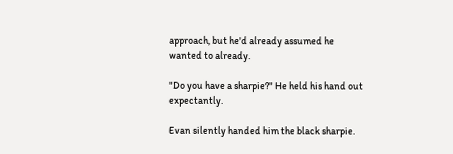approach, but he'd already assumed he wanted to already.

"Do you have a sharpie?" He held his hand out expectantly.

Evan silently handed him the black sharpie.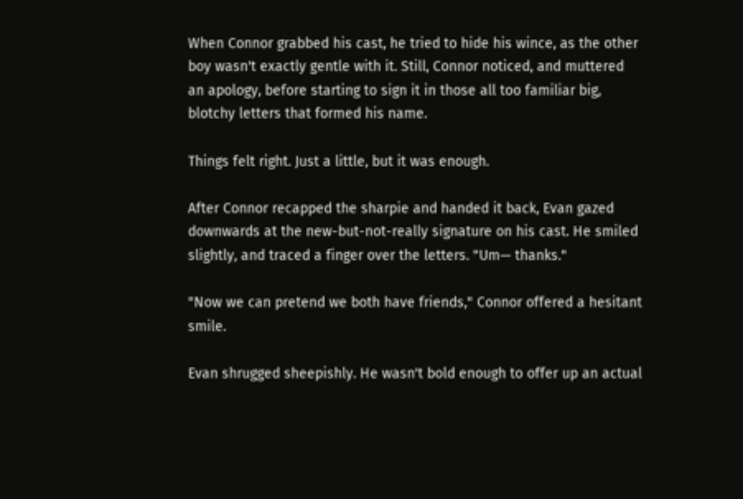When Connor grabbed his cast, he tried to hide his wince, as the other boy wasn't exactly gentle with it. Still, Connor noticed, and muttered an apology, before starting to sign it in those all too familiar big, blotchy letters that formed his name.

Things felt right. Just a little, but it was enough.

After Connor recapped the sharpie and handed it back, Evan gazed downwards at the new-but-not-really signature on his cast. He smiled slightly, and traced a finger over the letters. "Um— thanks."

"Now we can pretend we both have friends," Connor offered a hesitant smile.

Evan shrugged sheepishly. He wasn't bold enough to offer up an actual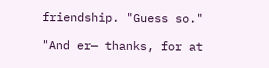friendship. "Guess so."

"And er— thanks, for at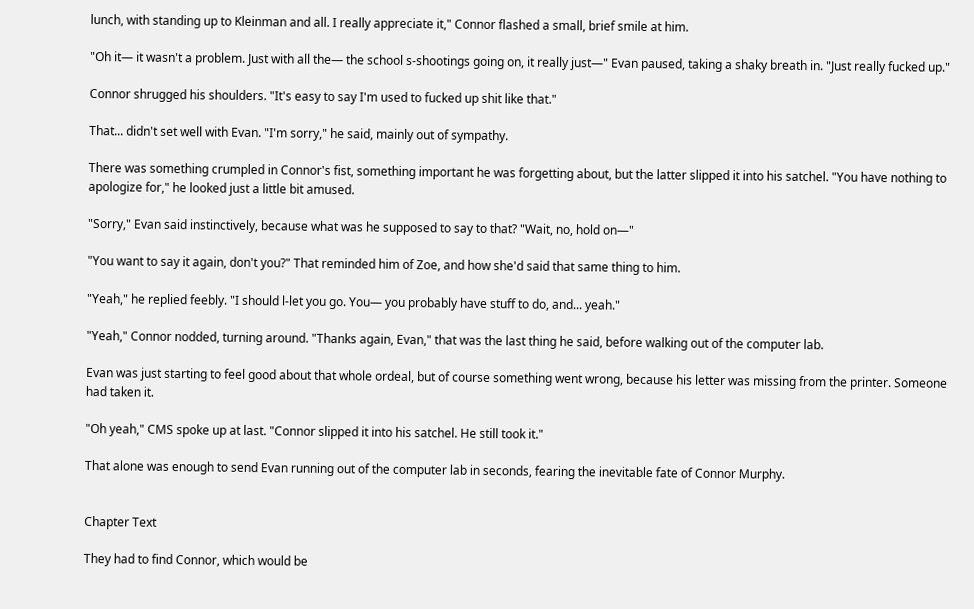lunch, with standing up to Kleinman and all. I really appreciate it," Connor flashed a small, brief smile at him.

"Oh it— it wasn't a problem. Just with all the— the school s-shootings going on, it really just—" Evan paused, taking a shaky breath in. "Just really fucked up."

Connor shrugged his shoulders. "It's easy to say I'm used to fucked up shit like that."

That... didn't set well with Evan. "I'm sorry," he said, mainly out of sympathy.

There was something crumpled in Connor's fist, something important he was forgetting about, but the latter slipped it into his satchel. "You have nothing to apologize for," he looked just a little bit amused.

"Sorry," Evan said instinctively, because what was he supposed to say to that? "Wait, no, hold on—"

"You want to say it again, don't you?" That reminded him of Zoe, and how she'd said that same thing to him.

"Yeah," he replied feebly. "I should l-let you go. You— you probably have stuff to do, and... yeah."

"Yeah," Connor nodded, turning around. "Thanks again, Evan," that was the last thing he said, before walking out of the computer lab.

Evan was just starting to feel good about that whole ordeal, but of course something went wrong, because his letter was missing from the printer. Someone had taken it.

"Oh yeah," CMS spoke up at last. "Connor slipped it into his satchel. He still took it."

That alone was enough to send Evan running out of the computer lab in seconds, fearing the inevitable fate of Connor Murphy.


Chapter Text

They had to find Connor, which would be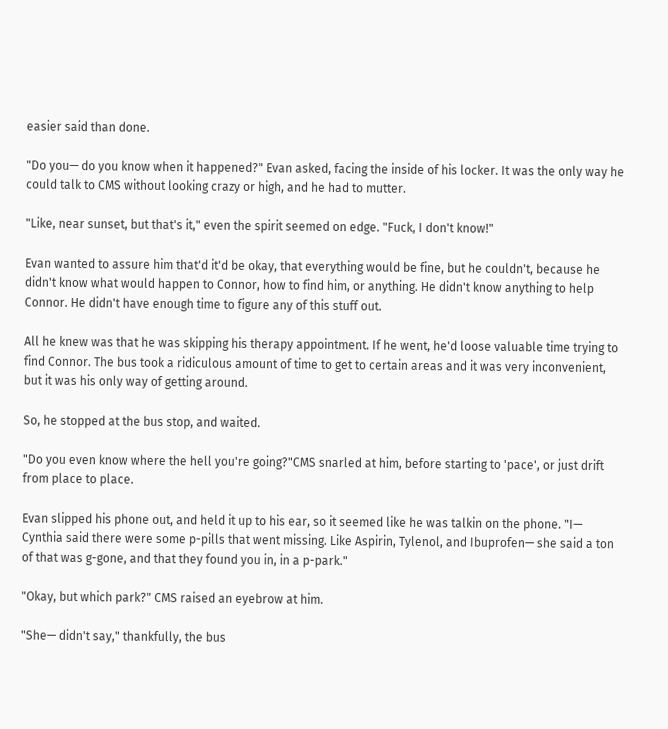easier said than done.

"Do you— do you know when it happened?" Evan asked, facing the inside of his locker. It was the only way he could talk to CMS without looking crazy or high, and he had to mutter.

"Like, near sunset, but that's it," even the spirit seemed on edge. "Fuck, I don't know!"

Evan wanted to assure him that'd it'd be okay, that everything would be fine, but he couldn't, because he didn't know what would happen to Connor, how to find him, or anything. He didn't know anything to help Connor. He didn't have enough time to figure any of this stuff out.

All he knew was that he was skipping his therapy appointment. If he went, he'd loose valuable time trying to find Connor. The bus took a ridiculous amount of time to get to certain areas and it was very inconvenient, but it was his only way of getting around.

So, he stopped at the bus stop, and waited.

"Do you even know where the hell you're going?"CMS snarled at him, before starting to 'pace', or just drift from place to place.

Evan slipped his phone out, and held it up to his ear, so it seemed like he was talkin on the phone. "I— Cynthia said there were some p-pills that went missing. Like Aspirin, Tylenol, and Ibuprofen— she said a ton of that was g-gone, and that they found you in, in a p-park."

"Okay, but which park?" CMS raised an eyebrow at him.

"She— didn't say," thankfully, the bus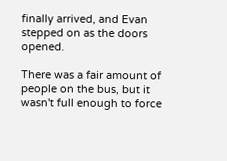finally arrived, and Evan stepped on as the doors opened.

There was a fair amount of people on the bus, but it wasn't full enough to force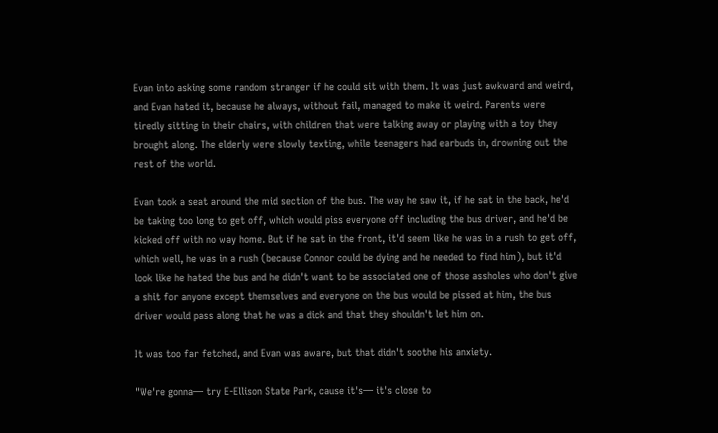Evan into asking some random stranger if he could sit with them. It was just awkward and weird, and Evan hated it, because he always, without fail, managed to make it weird. Parents were tiredly sitting in their chairs, with children that were talking away or playing with a toy they brought along. The elderly were slowly texting, while teenagers had earbuds in, drowning out the rest of the world.

Evan took a seat around the mid section of the bus. The way he saw it, if he sat in the back, he'd be taking too long to get off, which would piss everyone off including the bus driver, and he'd be kicked off with no way home. But if he sat in the front, it'd seem like he was in a rush to get off, which well, he was in a rush (because Connor could be dying and he needed to find him), but it'd look like he hated the bus and he didn't want to be associated one of those assholes who don't give a shit for anyone except themselves and everyone on the bus would be pissed at him, the bus driver would pass along that he was a dick and that they shouldn't let him on.

It was too far fetched, and Evan was aware, but that didn't soothe his anxiety.

"We're gonna— try E-Ellison State Park, cause it's— it's close to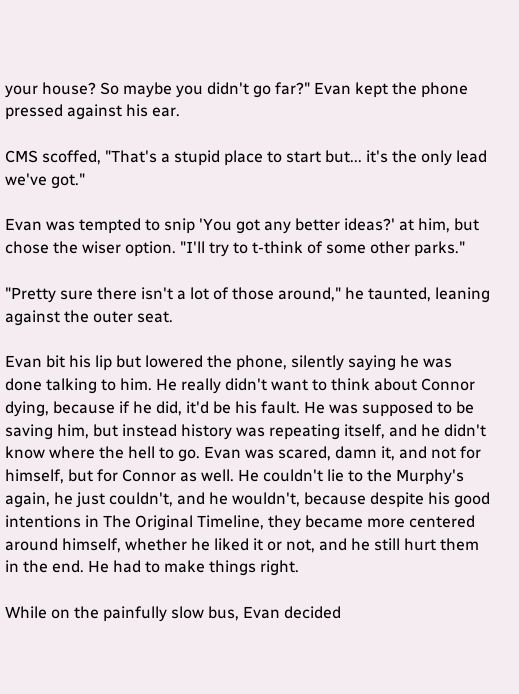your house? So maybe you didn't go far?" Evan kept the phone pressed against his ear.

CMS scoffed, "That's a stupid place to start but... it's the only lead we've got."

Evan was tempted to snip 'You got any better ideas?' at him, but chose the wiser option. "I'll try to t-think of some other parks."

"Pretty sure there isn't a lot of those around," he taunted, leaning against the outer seat.

Evan bit his lip but lowered the phone, silently saying he was done talking to him. He really didn't want to think about Connor dying, because if he did, it'd be his fault. He was supposed to be saving him, but instead history was repeating itself, and he didn't know where the hell to go. Evan was scared, damn it, and not for himself, but for Connor as well. He couldn't lie to the Murphy's again, he just couldn't, and he wouldn't, because despite his good intentions in The Original Timeline, they became more centered around himself, whether he liked it or not, and he still hurt them in the end. He had to make things right.

While on the painfully slow bus, Evan decided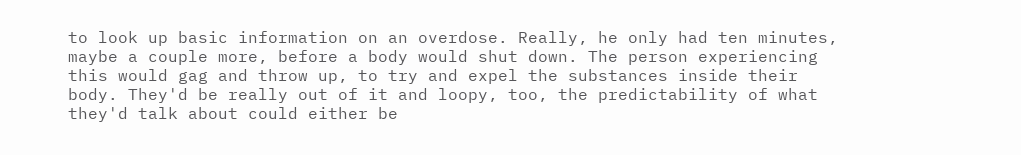to look up basic information on an overdose. Really, he only had ten minutes, maybe a couple more, before a body would shut down. The person experiencing this would gag and throw up, to try and expel the substances inside their body. They'd be really out of it and loopy, too, the predictability of what they'd talk about could either be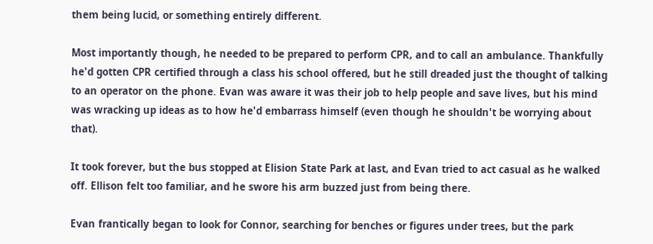them being lucid, or something entirely different.

Most importantly though, he needed to be prepared to perform CPR, and to call an ambulance. Thankfully he'd gotten CPR certified through a class his school offered, but he still dreaded just the thought of talking to an operator on the phone. Evan was aware it was their job to help people and save lives, but his mind was wracking up ideas as to how he'd embarrass himself (even though he shouldn't be worrying about that).

It took forever, but the bus stopped at Elision State Park at last, and Evan tried to act casual as he walked off. Ellison felt too familiar, and he swore his arm buzzed just from being there.

Evan frantically began to look for Connor, searching for benches or figures under trees, but the park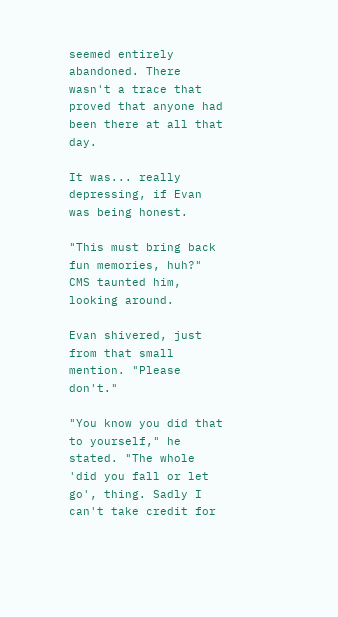seemed entirely abandoned. There wasn't a trace that proved that anyone had been there at all that day.

It was... really depressing, if Evan was being honest.

"This must bring back fun memories, huh?" CMS taunted him, looking around.

Evan shivered, just from that small mention. "Please don't."

"You know you did that to yourself," he stated. "The whole 'did you fall or let go', thing. Sadly I can't take credit for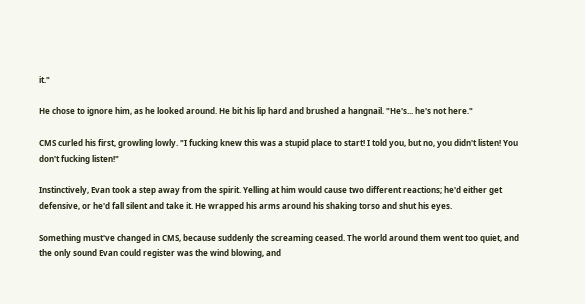it."

He chose to ignore him, as he looked around. He bit his lip hard and brushed a hangnail. "He's... he's not here."

CMS curled his first, growling lowly. "I fucking knew this was a stupid place to start! I told you, but no, you didn't listen! You don't fucking listen!"

Instinctively, Evan took a step away from the spirit. Yelling at him would cause two different reactions; he'd either get defensive, or he'd fall silent and take it. He wrapped his arms around his shaking torso and shut his eyes.

Something must've changed in CMS, because suddenly the screaming ceased. The world around them went too quiet, and the only sound Evan could register was the wind blowing, and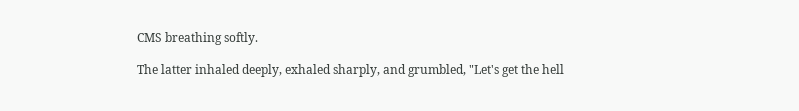CMS breathing softly.

The latter inhaled deeply, exhaled sharply, and grumbled, "Let's get the hell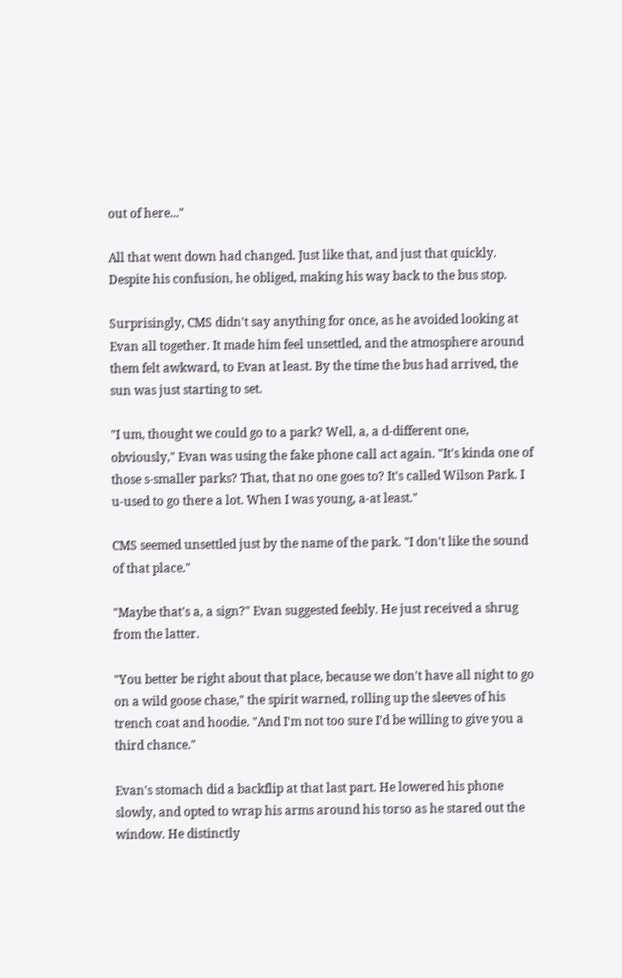out of here..."

All that went down had changed. Just like that, and just that quickly. Despite his confusion, he obliged, making his way back to the bus stop.

Surprisingly, CMS didn't say anything for once, as he avoided looking at Evan all together. It made him feel unsettled, and the atmosphere around them felt awkward, to Evan at least. By the time the bus had arrived, the sun was just starting to set.

"I um, thought we could go to a park? Well, a, a d-different one, obviously," Evan was using the fake phone call act again. "It's kinda one of those s-smaller parks? That, that no one goes to? It's called Wilson Park. I u-used to go there a lot. When I was young, a-at least."

CMS seemed unsettled just by the name of the park. "I don't like the sound of that place."

"Maybe that's a, a sign?" Evan suggested feebly. He just received a shrug from the latter.

"You better be right about that place, because we don't have all night to go on a wild goose chase," the spirit warned, rolling up the sleeves of his trench coat and hoodie. "And I'm not too sure I'd be willing to give you a third chance."

Evan's stomach did a backflip at that last part. He lowered his phone slowly, and opted to wrap his arms around his torso as he stared out the window. He distinctly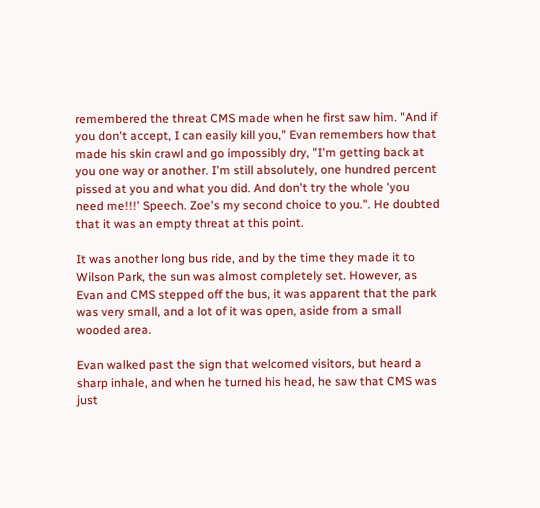remembered the threat CMS made when he first saw him. "And if you don't accept, I can easily kill you," Evan remembers how that made his skin crawl and go impossibly dry, "I'm getting back at you one way or another. I'm still absolutely, one hundred percent pissed at you and what you did. And don't try the whole 'you need me!!!' Speech. Zoe's my second choice to you.". He doubted that it was an empty threat at this point.

It was another long bus ride, and by the time they made it to Wilson Park, the sun was almost completely set. However, as Evan and CMS stepped off the bus, it was apparent that the park was very small, and a lot of it was open, aside from a small wooded area.

Evan walked past the sign that welcomed visitors, but heard a sharp inhale, and when he turned his head, he saw that CMS was just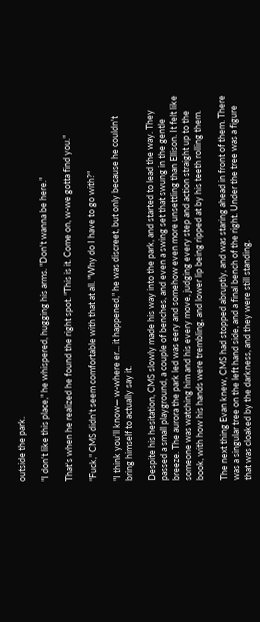outside the park.

"I don't like this place," he whispered, hugging his arms. "Don't wanna be here."

That's when he realized he found the right spot. "This is it. Come on, w-we gotta find you."

"Fuck," CMS didn't seem comfortable with that at all. "Why do I have to go with?"

"I think you'll know— w-where er... it happened," he was discreet, but only because he couldn't bring himself to actually say it.

Despite his hesitation, CMS slowly made his way into the park, and started to lead the way. They passed a small playground, a couple of benches, and even a swing set that swung in the gentle breeze. The aurora the park led was eery and somehow even more unsettling than Ellison. It felt like someone was watching him and his every move, judging every step and action straight up to the book, with how his hands were trembling, and lower lip being ripped at by his teeth rolling them.

The next thing Evan knew, CMS had stopped abruptly, and was staring ahead in front of them. There was a singular tree on the left hand side, and a final bench of the right. Under the tree was a figure that was cloaked by the darkness, and they were still standing.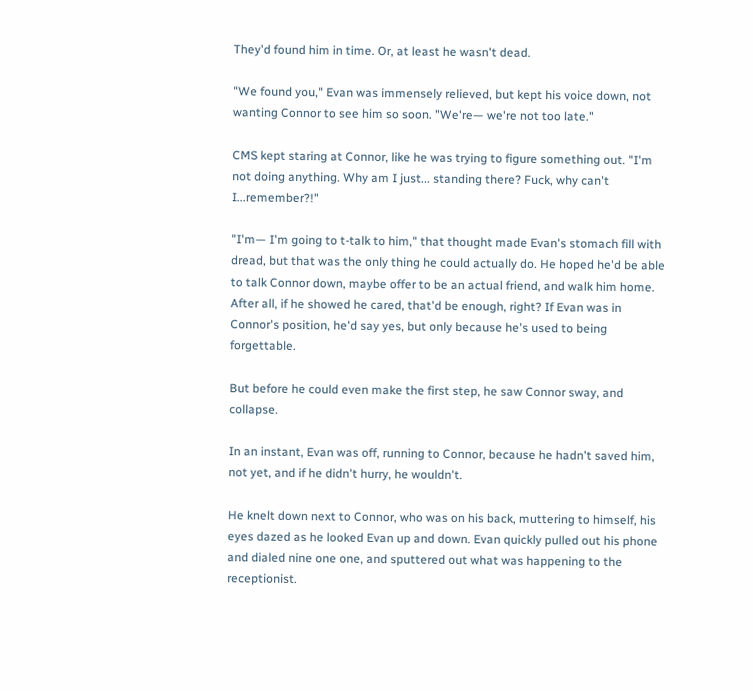They'd found him in time. Or, at least he wasn't dead.

"We found you," Evan was immensely relieved, but kept his voice down, not wanting Connor to see him so soon. "We're— we're not too late."

CMS kept staring at Connor, like he was trying to figure something out. "I'm not doing anything. Why am I just... standing there? Fuck, why can't I...remember?!"

"I'm— I'm going to t-talk to him," that thought made Evan's stomach fill with dread, but that was the only thing he could actually do. He hoped he'd be able to talk Connor down, maybe offer to be an actual friend, and walk him home. After all, if he showed he cared, that'd be enough, right? If Evan was in Connor's position, he'd say yes, but only because he's used to being forgettable.

But before he could even make the first step, he saw Connor sway, and collapse.

In an instant, Evan was off, running to Connor, because he hadn't saved him, not yet, and if he didn't hurry, he wouldn't.

He knelt down next to Connor, who was on his back, muttering to himself, his eyes dazed as he looked Evan up and down. Evan quickly pulled out his phone and dialed nine one one, and sputtered out what was happening to the receptionist.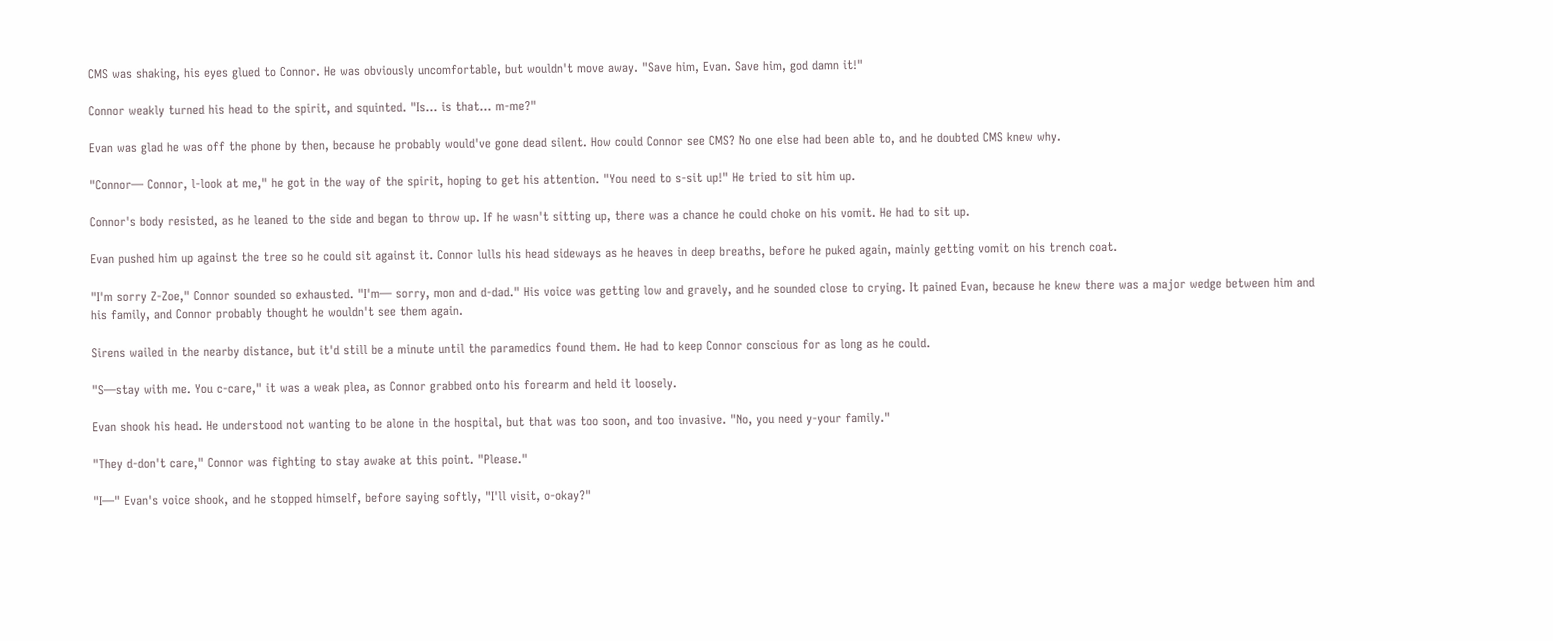CMS was shaking, his eyes glued to Connor. He was obviously uncomfortable, but wouldn't move away. "Save him, Evan. Save him, god damn it!"

Connor weakly turned his head to the spirit, and squinted. "Is... is that... m-me?"

Evan was glad he was off the phone by then, because he probably would've gone dead silent. How could Connor see CMS? No one else had been able to, and he doubted CMS knew why.

"Connor— Connor, l-look at me," he got in the way of the spirit, hoping to get his attention. "You need to s-sit up!" He tried to sit him up.

Connor's body resisted, as he leaned to the side and began to throw up. If he wasn't sitting up, there was a chance he could choke on his vomit. He had to sit up.

Evan pushed him up against the tree so he could sit against it. Connor lulls his head sideways as he heaves in deep breaths, before he puked again, mainly getting vomit on his trench coat.

"I'm sorry Z-Zoe," Connor sounded so exhausted. "I'm— sorry, mon and d-dad." His voice was getting low and gravely, and he sounded close to crying. It pained Evan, because he knew there was a major wedge between him and his family, and Connor probably thought he wouldn't see them again.

Sirens wailed in the nearby distance, but it'd still be a minute until the paramedics found them. He had to keep Connor conscious for as long as he could.

"S—stay with me. You c-care," it was a weak plea, as Connor grabbed onto his forearm and held it loosely.

Evan shook his head. He understood not wanting to be alone in the hospital, but that was too soon, and too invasive. "No, you need y-your family."

"They d-don't care," Connor was fighting to stay awake at this point. "Please."

"I—" Evan's voice shook, and he stopped himself, before saying softly, "I'll visit, o-okay?"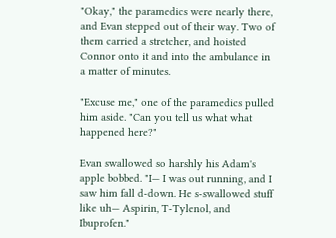"Okay," the paramedics were nearly there, and Evan stepped out of their way. Two of them carried a stretcher, and hoisted Connor onto it and into the ambulance in a matter of minutes.

"Excuse me," one of the paramedics pulled him aside. "Can you tell us what what happened here?"

Evan swallowed so harshly his Adam's apple bobbed. "I— I was out running, and I saw him fall d-down. He s-swallowed stuff like uh— Aspirin, T-Tylenol, and Ibuprofen."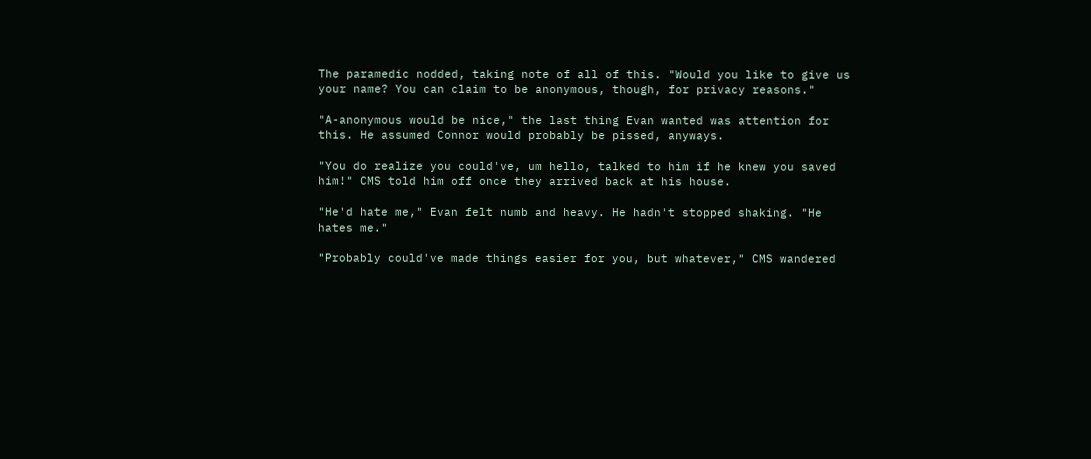The paramedic nodded, taking note of all of this. "Would you like to give us your name? You can claim to be anonymous, though, for privacy reasons."

"A-anonymous would be nice," the last thing Evan wanted was attention for this. He assumed Connor would probably be pissed, anyways.

"You do realize you could've, um hello, talked to him if he knew you saved him!" CMS told him off once they arrived back at his house.

"He'd hate me," Evan felt numb and heavy. He hadn't stopped shaking. "He hates me."

"Probably could've made things easier for you, but whatever," CMS wandered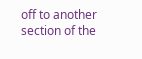off to another section of the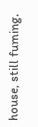house, still fuming.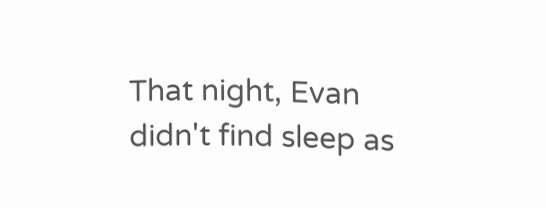That night, Evan didn't find sleep as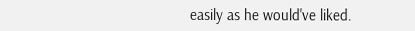easily as he would've liked.